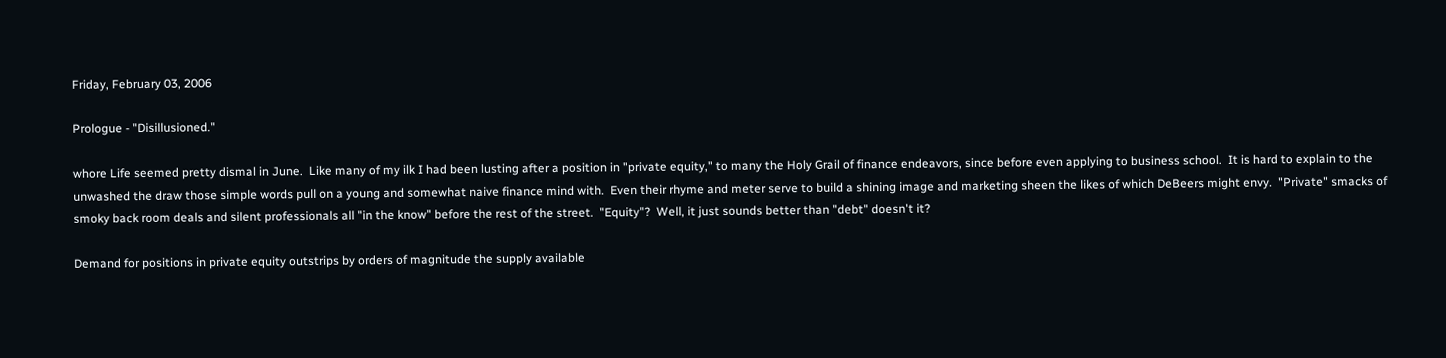Friday, February 03, 2006

Prologue - "Disillusioned."

whore Life seemed pretty dismal in June.  Like many of my ilk I had been lusting after a position in "private equity," to many the Holy Grail of finance endeavors, since before even applying to business school.  It is hard to explain to the unwashed the draw those simple words pull on a young and somewhat naive finance mind with.  Even their rhyme and meter serve to build a shining image and marketing sheen the likes of which DeBeers might envy.  "Private" smacks of smoky back room deals and silent professionals all "in the know" before the rest of the street.  "Equity"?  Well, it just sounds better than "debt" doesn't it?

Demand for positions in private equity outstrips by orders of magnitude the supply available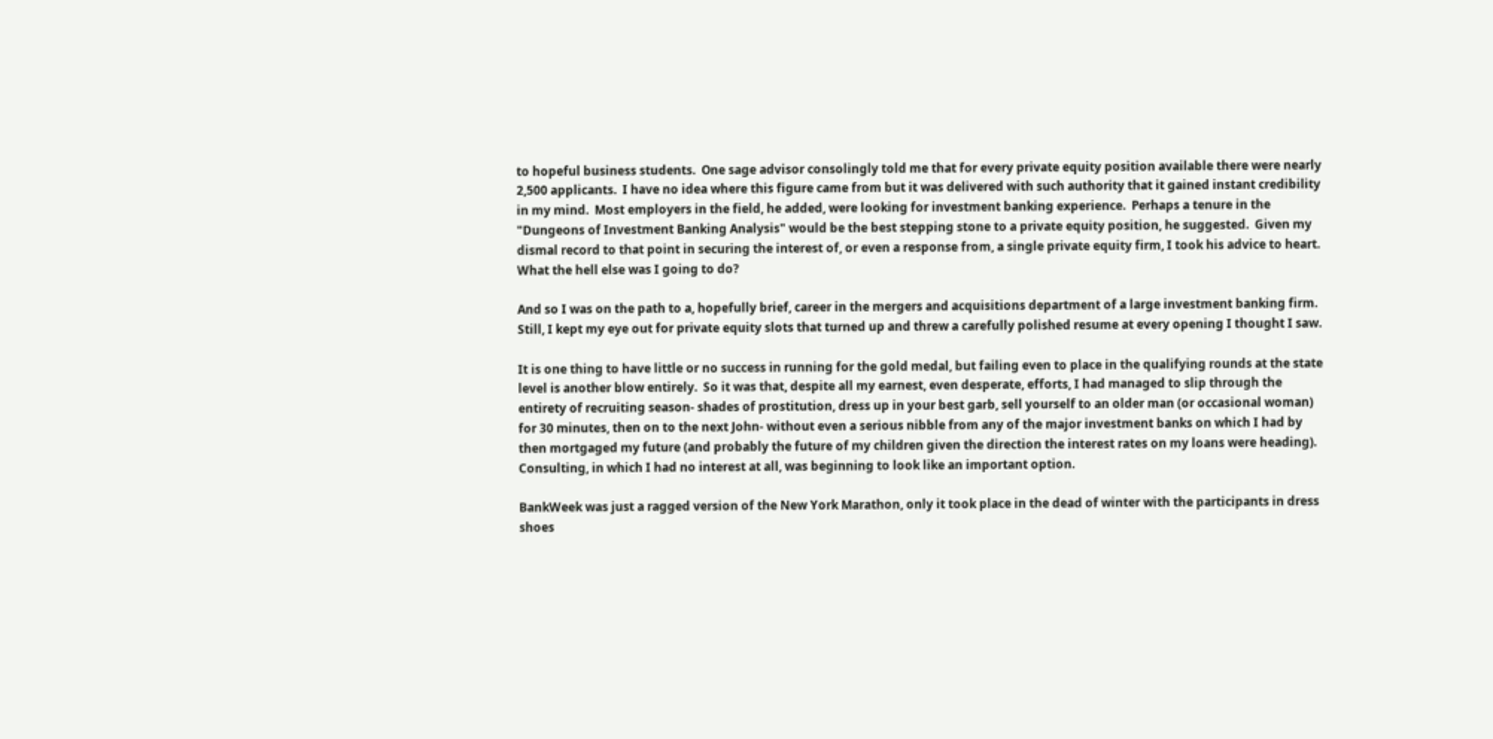to hopeful business students.  One sage advisor consolingly told me that for every private equity position available there were nearly 2,500 applicants.  I have no idea where this figure came from but it was delivered with such authority that it gained instant credibility in my mind.  Most employers in the field, he added, were looking for investment banking experience.  Perhaps a tenure in the "Dungeons of Investment Banking Analysis" would be the best stepping stone to a private equity position, he suggested.  Given my dismal record to that point in securing the interest of, or even a response from, a single private equity firm, I took his advice to heart.  What the hell else was I going to do?

And so I was on the path to a, hopefully brief, career in the mergers and acquisitions department of a large investment banking firm.  Still, I kept my eye out for private equity slots that turned up and threw a carefully polished resume at every opening I thought I saw.

It is one thing to have little or no success in running for the gold medal, but failing even to place in the qualifying rounds at the state level is another blow entirely.  So it was that, despite all my earnest, even desperate, efforts, I had managed to slip through the entirety of recruiting season- shades of prostitution, dress up in your best garb, sell yourself to an older man (or occasional woman) for 30 minutes, then on to the next John- without even a serious nibble from any of the major investment banks on which I had by then mortgaged my future (and probably the future of my children given the direction the interest rates on my loans were heading).  Consulting, in which I had no interest at all, was beginning to look like an important option.

BankWeek was just a ragged version of the New York Marathon, only it took place in the dead of winter with the participants in dress shoes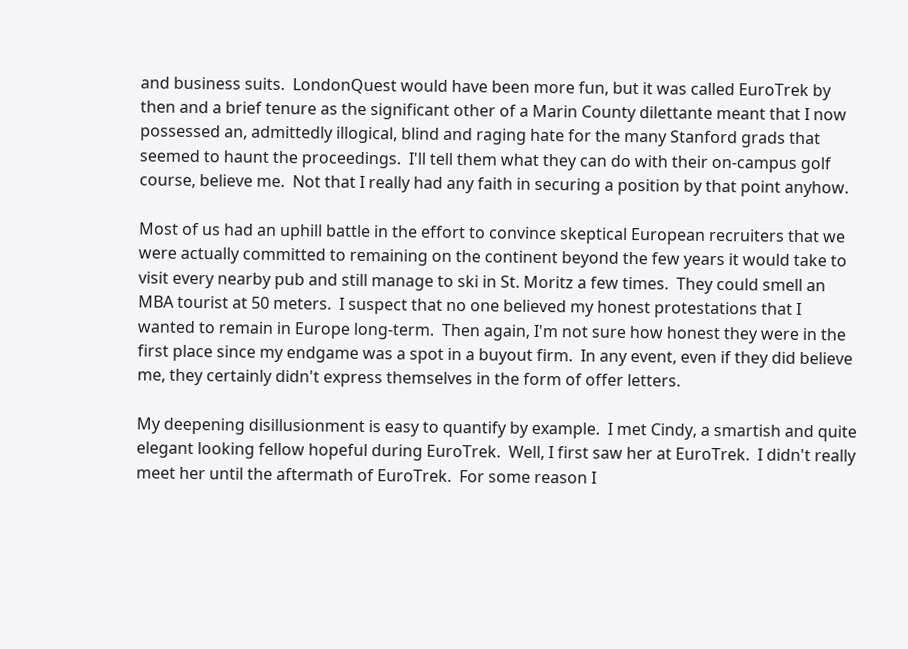and business suits.  LondonQuest would have been more fun, but it was called EuroTrek by then and a brief tenure as the significant other of a Marin County dilettante meant that I now possessed an, admittedly illogical, blind and raging hate for the many Stanford grads that seemed to haunt the proceedings.  I'll tell them what they can do with their on-campus golf course, believe me.  Not that I really had any faith in securing a position by that point anyhow.

Most of us had an uphill battle in the effort to convince skeptical European recruiters that we were actually committed to remaining on the continent beyond the few years it would take to visit every nearby pub and still manage to ski in St. Moritz a few times.  They could smell an MBA tourist at 50 meters.  I suspect that no one believed my honest protestations that I wanted to remain in Europe long-term.  Then again, I'm not sure how honest they were in the first place since my endgame was a spot in a buyout firm.  In any event, even if they did believe me, they certainly didn't express themselves in the form of offer letters.

My deepening disillusionment is easy to quantify by example.  I met Cindy, a smartish and quite elegant looking fellow hopeful during EuroTrek.  Well, I first saw her at EuroTrek.  I didn't really meet her until the aftermath of EuroTrek.  For some reason I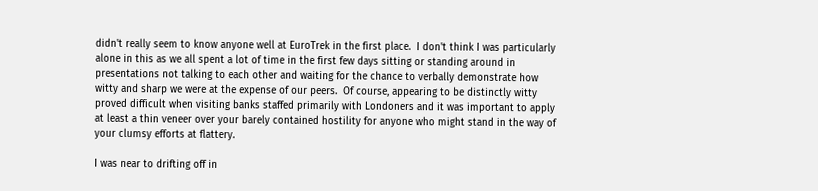didn't really seem to know anyone well at EuroTrek in the first place.  I don't think I was particularly alone in this as we all spent a lot of time in the first few days sitting or standing around in presentations not talking to each other and waiting for the chance to verbally demonstrate how witty and sharp we were at the expense of our peers.  Of course, appearing to be distinctly witty proved difficult when visiting banks staffed primarily with Londoners and it was important to apply at least a thin veneer over your barely contained hostility for anyone who might stand in the way of your clumsy efforts at flattery.

I was near to drifting off in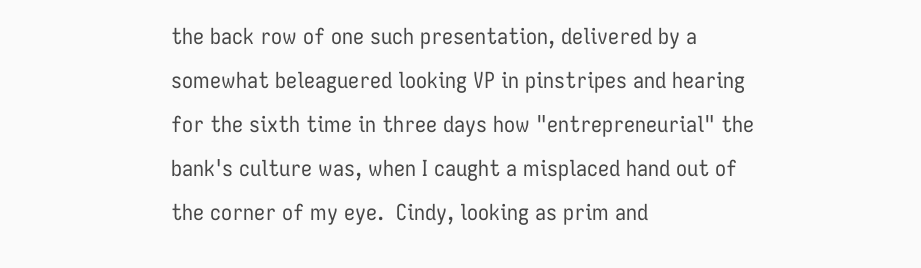the back row of one such presentation, delivered by a somewhat beleaguered looking VP in pinstripes and hearing for the sixth time in three days how "entrepreneurial" the bank's culture was, when I caught a misplaced hand out of the corner of my eye.  Cindy, looking as prim and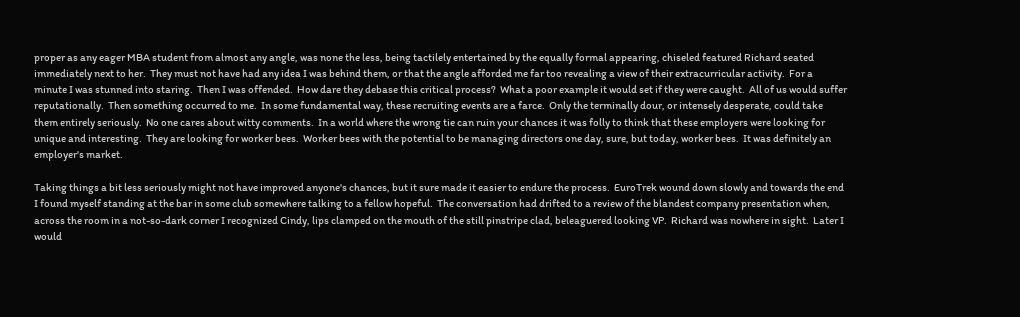proper as any eager MBA student from almost any angle, was none the less, being tactilely entertained by the equally formal appearing, chiseled featured Richard seated immediately next to her.  They must not have had any idea I was behind them, or that the angle afforded me far too revealing a view of their extracurricular activity.  For a minute I was stunned into staring.  Then I was offended.  How dare they debase this critical process?  What a poor example it would set if they were caught.  All of us would suffer reputationally.  Then something occurred to me.  In some fundamental way, these recruiting events are a farce.  Only the terminally dour, or intensely desperate, could take them entirely seriously.  No one cares about witty comments.  In a world where the wrong tie can ruin your chances it was folly to think that these employers were looking for unique and interesting.  They are looking for worker bees.  Worker bees with the potential to be managing directors one day, sure, but today, worker bees.  It was definitely an employer's market.

Taking things a bit less seriously might not have improved anyone's chances, but it sure made it easier to endure the process.  EuroTrek wound down slowly and towards the end I found myself standing at the bar in some club somewhere talking to a fellow hopeful.  The conversation had drifted to a review of the blandest company presentation when, across the room in a not-so-dark corner I recognized Cindy, lips clamped on the mouth of the still pinstripe clad, beleaguered looking VP.  Richard was nowhere in sight.  Later I would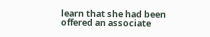learn that she had been offered an associate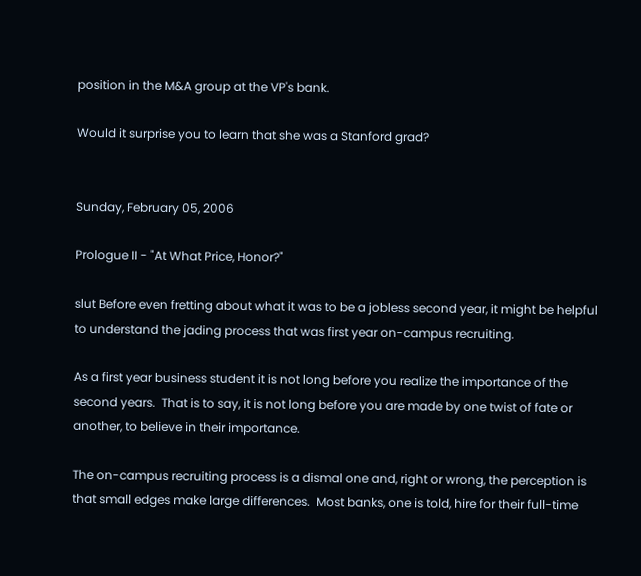position in the M&A group at the VP's bank.

Would it surprise you to learn that she was a Stanford grad?


Sunday, February 05, 2006

Prologue II - "At What Price, Honor?"

slut Before even fretting about what it was to be a jobless second year, it might be helpful to understand the jading process that was first year on-campus recruiting.

As a first year business student it is not long before you realize the importance of the second years.  That is to say, it is not long before you are made by one twist of fate or another, to believe in their importance.

The on-campus recruiting process is a dismal one and, right or wrong, the perception is that small edges make large differences.  Most banks, one is told, hire for their full-time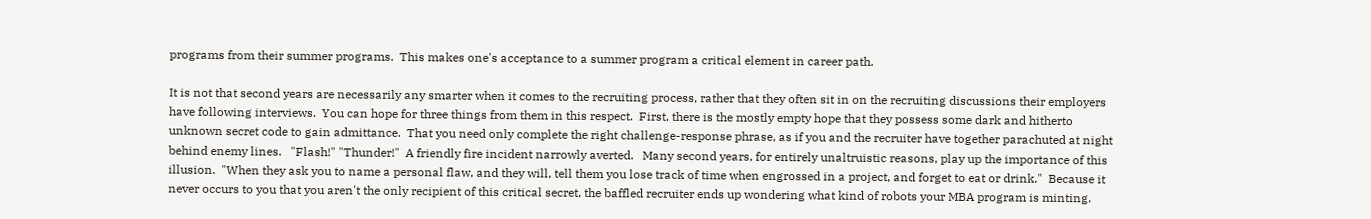programs from their summer programs.  This makes one's acceptance to a summer program a critical element in career path.

It is not that second years are necessarily any smarter when it comes to the recruiting process, rather that they often sit in on the recruiting discussions their employers have following interviews.  You can hope for three things from them in this respect.  First, there is the mostly empty hope that they possess some dark and hitherto unknown secret code to gain admittance.  That you need only complete the right challenge-response phrase, as if you and the recruiter have together parachuted at night behind enemy lines.   "Flash!" "Thunder!"  A friendly fire incident narrowly averted.   Many second years, for entirely unaltruistic reasons, play up the importance of this illusion.  "When they ask you to name a personal flaw, and they will, tell them you lose track of time when engrossed in a project, and forget to eat or drink."  Because it never occurs to you that you aren't the only recipient of this critical secret, the baffled recruiter ends up wondering what kind of robots your MBA program is minting.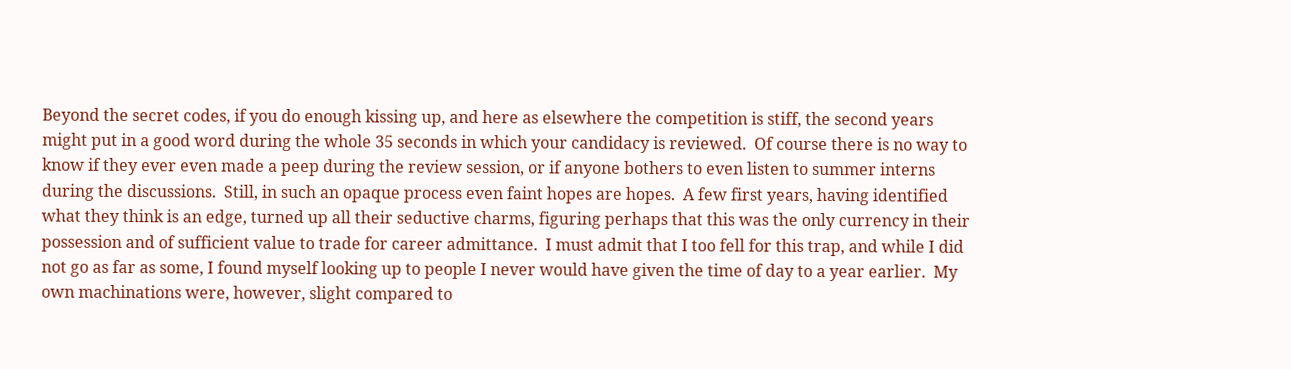Beyond the secret codes, if you do enough kissing up, and here as elsewhere the competition is stiff, the second years might put in a good word during the whole 35 seconds in which your candidacy is reviewed.  Of course there is no way to know if they ever even made a peep during the review session, or if anyone bothers to even listen to summer interns during the discussions.  Still, in such an opaque process even faint hopes are hopes.  A few first years, having identified what they think is an edge, turned up all their seductive charms, figuring perhaps that this was the only currency in their possession and of sufficient value to trade for career admittance.  I must admit that I too fell for this trap, and while I did not go as far as some, I found myself looking up to people I never would have given the time of day to a year earlier.  My own machinations were, however, slight compared to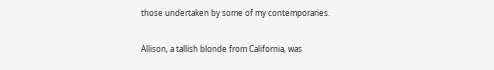those undertaken by some of my contemporaries.

Allison, a tallish blonde from California, was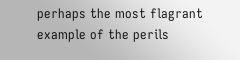perhaps the most flagrant example of the perils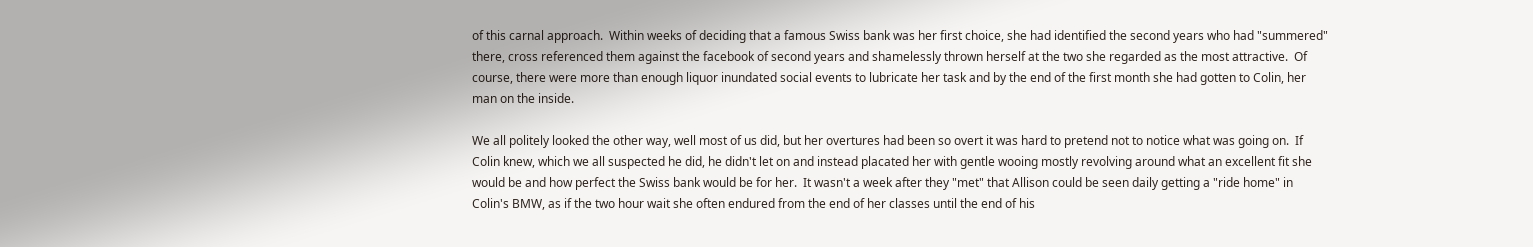of this carnal approach.  Within weeks of deciding that a famous Swiss bank was her first choice, she had identified the second years who had "summered" there, cross referenced them against the facebook of second years and shamelessly thrown herself at the two she regarded as the most attractive.  Of course, there were more than enough liquor inundated social events to lubricate her task and by the end of the first month she had gotten to Colin, her man on the inside.

We all politely looked the other way, well most of us did, but her overtures had been so overt it was hard to pretend not to notice what was going on.  If Colin knew, which we all suspected he did, he didn't let on and instead placated her with gentle wooing mostly revolving around what an excellent fit she would be and how perfect the Swiss bank would be for her.  It wasn't a week after they "met" that Allison could be seen daily getting a "ride home" in Colin's BMW, as if the two hour wait she often endured from the end of her classes until the end of his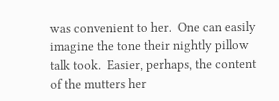was convenient to her.  One can easily imagine the tone their nightly pillow talk took.  Easier, perhaps, the content of the mutters her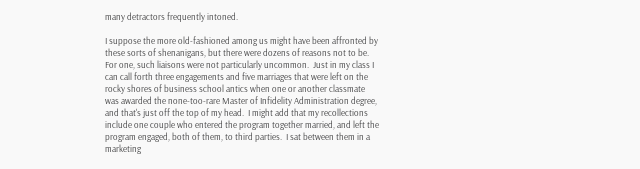many detractors frequently intoned.

I suppose the more old-fashioned among us might have been affronted by these sorts of shenanigans, but there were dozens of reasons not to be.  For one, such liaisons were not particularly uncommon.  Just in my class I can call forth three engagements and five marriages that were left on the rocky shores of business school antics when one or another classmate was awarded the none-too-rare Master of Infidelity Administration degree, and that's just off the top of my head.  I might add that my recollections include one couple who entered the program together married, and left the program engaged, both of them, to third parties.  I sat between them in a marketing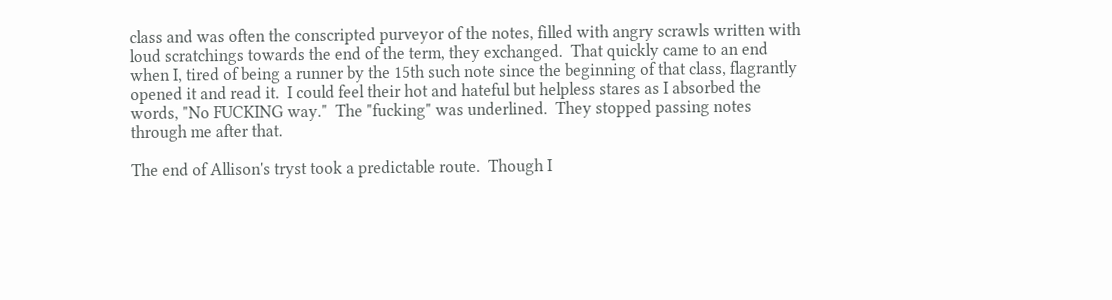class and was often the conscripted purveyor of the notes, filled with angry scrawls written with loud scratchings towards the end of the term, they exchanged.  That quickly came to an end when I, tired of being a runner by the 15th such note since the beginning of that class, flagrantly opened it and read it.  I could feel their hot and hateful but helpless stares as I absorbed the words, "No FUCKING way."  The "fucking" was underlined.  They stopped passing notes through me after that.

The end of Allison's tryst took a predictable route.  Though I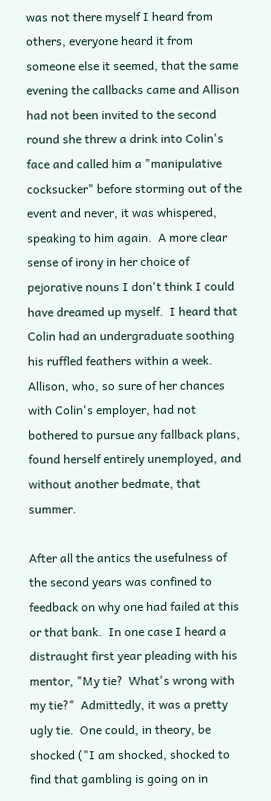was not there myself I heard from others, everyone heard it from someone else it seemed, that the same evening the callbacks came and Allison had not been invited to the second round she threw a drink into Colin's face and called him a "manipulative cocksucker" before storming out of the event and never, it was whispered, speaking to him again.  A more clear sense of irony in her choice of pejorative nouns I don't think I could have dreamed up myself.  I heard that Colin had an undergraduate soothing his ruffled feathers within a week.  Allison, who, so sure of her chances with Colin's employer, had not bothered to pursue any fallback plans, found herself entirely unemployed, and without another bedmate, that summer.

After all the antics the usefulness of the second years was confined to feedback on why one had failed at this or that bank.  In one case I heard a distraught first year pleading with his mentor, "My tie?  What's wrong with my tie?"  Admittedly, it was a pretty ugly tie.  One could, in theory, be shocked ("I am shocked, shocked to find that gambling is going on in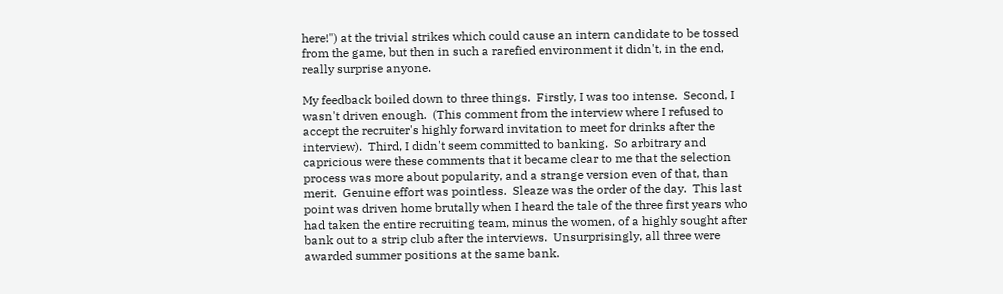here!") at the trivial strikes which could cause an intern candidate to be tossed from the game, but then in such a rarefied environment it didn't, in the end, really surprise anyone.

My feedback boiled down to three things.  Firstly, I was too intense.  Second, I wasn't driven enough.  (This comment from the interview where I refused to accept the recruiter's highly forward invitation to meet for drinks after the interview).  Third, I didn't seem committed to banking.  So arbitrary and capricious were these comments that it became clear to me that the selection process was more about popularity, and a strange version even of that, than merit.  Genuine effort was pointless.  Sleaze was the order of the day.  This last point was driven home brutally when I heard the tale of the three first years who had taken the entire recruiting team, minus the women, of a highly sought after bank out to a strip club after the interviews.  Unsurprisingly, all three were awarded summer positions at the same bank.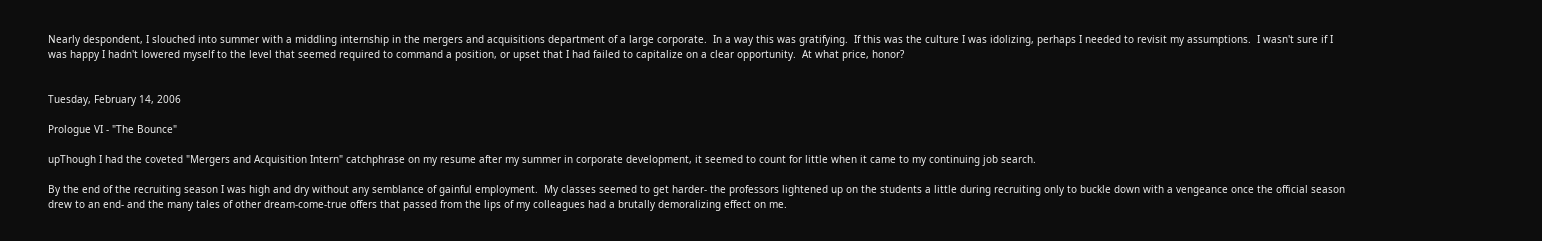Nearly despondent, I slouched into summer with a middling internship in the mergers and acquisitions department of a large corporate.  In a way this was gratifying.  If this was the culture I was idolizing, perhaps I needed to revisit my assumptions.  I wasn't sure if I was happy I hadn't lowered myself to the level that seemed required to command a position, or upset that I had failed to capitalize on a clear opportunity.  At what price, honor?


Tuesday, February 14, 2006

Prologue VI - "The Bounce"

upThough I had the coveted "Mergers and Acquisition Intern" catchphrase on my resume after my summer in corporate development, it seemed to count for little when it came to my continuing job search.

By the end of the recruiting season I was high and dry without any semblance of gainful employment.  My classes seemed to get harder- the professors lightened up on the students a little during recruiting only to buckle down with a vengeance once the official season drew to an end- and the many tales of other dream-come-true offers that passed from the lips of my colleagues had a brutally demoralizing effect on me.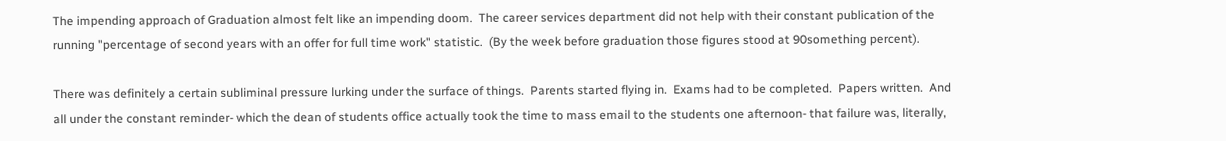The impending approach of Graduation almost felt like an impending doom.  The career services department did not help with their constant publication of the running "percentage of second years with an offer for full time work" statistic.  (By the week before graduation those figures stood at 90something percent).

There was definitely a certain subliminal pressure lurking under the surface of things.  Parents started flying in.  Exams had to be completed.  Papers written.  And all under the constant reminder- which the dean of students office actually took the time to mass email to the students one afternoon- that failure was, literally,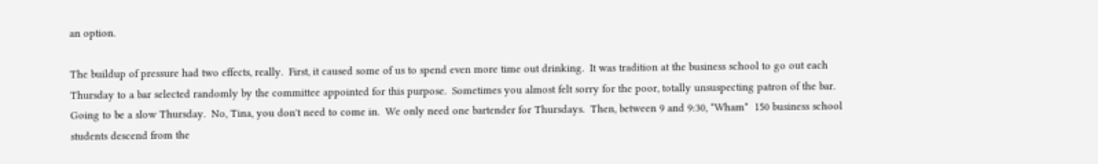an option.

The buildup of pressure had two effects, really.  First, it caused some of us to spend even more time out drinking.  It was tradition at the business school to go out each Thursday to a bar selected randomly by the committee appointed for this purpose.  Sometimes you almost felt sorry for the poor, totally unsuspecting patron of the bar.  Going to be a slow Thursday.  No, Tina, you don't need to come in.  We only need one bartender for Thursdays.  Then, between 9 and 9:30, *Wham*  150 business school students descend from the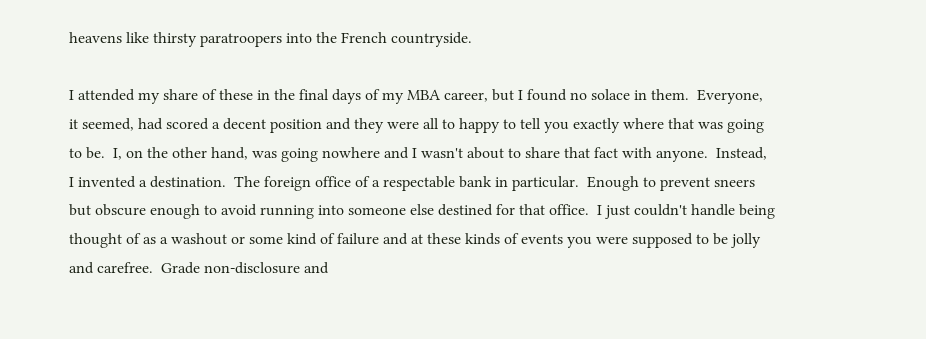heavens like thirsty paratroopers into the French countryside.

I attended my share of these in the final days of my MBA career, but I found no solace in them.  Everyone, it seemed, had scored a decent position and they were all to happy to tell you exactly where that was going to be.  I, on the other hand, was going nowhere and I wasn't about to share that fact with anyone.  Instead, I invented a destination.  The foreign office of a respectable bank in particular.  Enough to prevent sneers but obscure enough to avoid running into someone else destined for that office.  I just couldn't handle being thought of as a washout or some kind of failure and at these kinds of events you were supposed to be jolly and carefree.  Grade non-disclosure and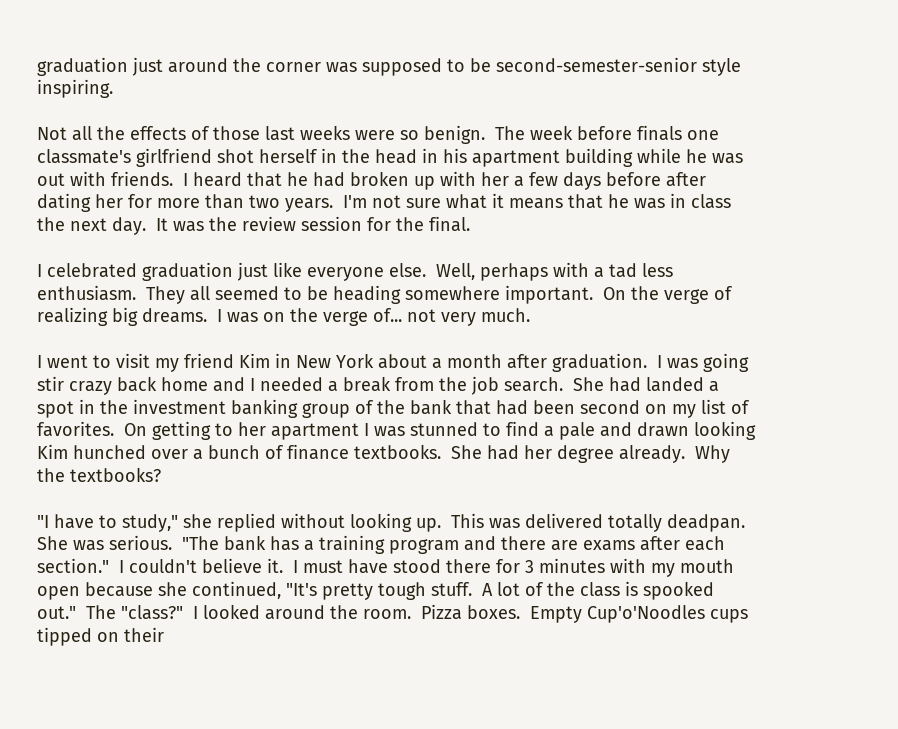graduation just around the corner was supposed to be second-semester-senior style inspiring.

Not all the effects of those last weeks were so benign.  The week before finals one classmate's girlfriend shot herself in the head in his apartment building while he was out with friends.  I heard that he had broken up with her a few days before after dating her for more than two years.  I'm not sure what it means that he was in class the next day.  It was the review session for the final.

I celebrated graduation just like everyone else.  Well, perhaps with a tad less enthusiasm.  They all seemed to be heading somewhere important.  On the verge of realizing big dreams.  I was on the verge of... not very much.

I went to visit my friend Kim in New York about a month after graduation.  I was going stir crazy back home and I needed a break from the job search.  She had landed a spot in the investment banking group of the bank that had been second on my list of favorites.  On getting to her apartment I was stunned to find a pale and drawn looking Kim hunched over a bunch of finance textbooks.  She had her degree already.  Why the textbooks?

"I have to study," she replied without looking up.  This was delivered totally deadpan.  She was serious.  "The bank has a training program and there are exams after each section."  I couldn't believe it.  I must have stood there for 3 minutes with my mouth open because she continued, "It's pretty tough stuff.  A lot of the class is spooked out."  The "class?"  I looked around the room.  Pizza boxes.  Empty Cup'o'Noodles cups tipped on their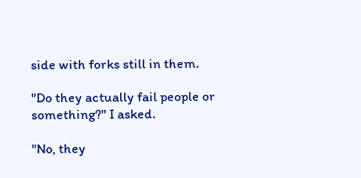side with forks still in them.

"Do they actually fail people or something?" I asked.

"No, they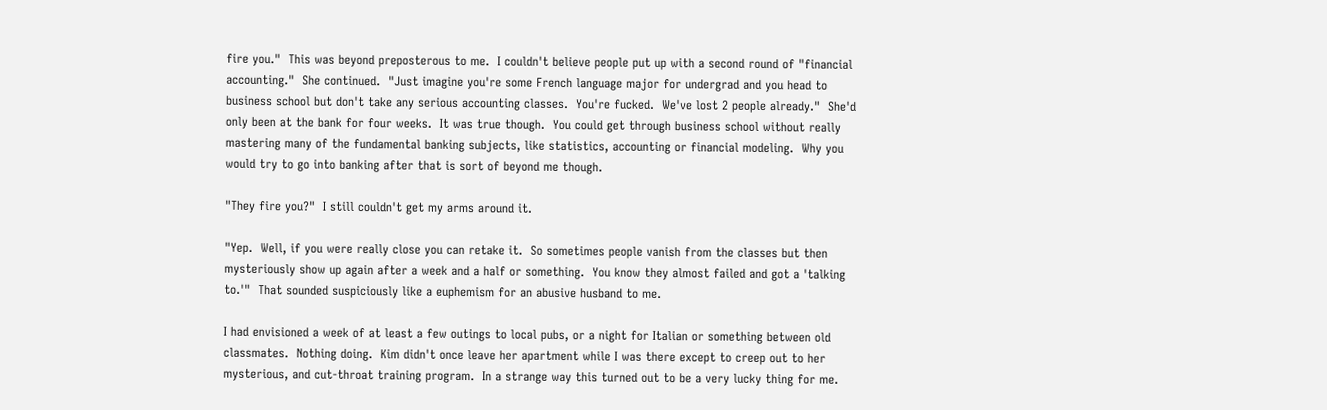fire you."  This was beyond preposterous to me.  I couldn't believe people put up with a second round of "financial accounting."  She continued.  "Just imagine you're some French language major for undergrad and you head to business school but don't take any serious accounting classes.  You're fucked.  We've lost 2 people already."  She'd only been at the bank for four weeks.  It was true though.  You could get through business school without really mastering many of the fundamental banking subjects, like statistics, accounting or financial modeling.  Why you would try to go into banking after that is sort of beyond me though.

"They fire you?"  I still couldn't get my arms around it.

"Yep.  Well, if you were really close you can retake it.  So sometimes people vanish from the classes but then mysteriously show up again after a week and a half or something.  You know they almost failed and got a 'talking to.'"  That sounded suspiciously like a euphemism for an abusive husband to me.

I had envisioned a week of at least a few outings to local pubs, or a night for Italian or something between old classmates.  Nothing doing.  Kim didn't once leave her apartment while I was there except to creep out to her mysterious, and cut-throat training program.  In a strange way this turned out to be a very lucky thing for me.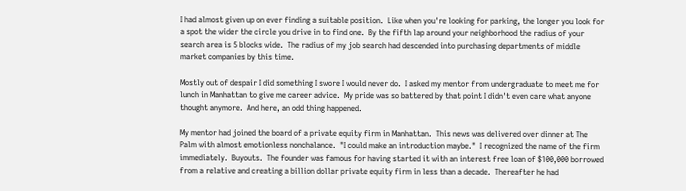I had almost given up on ever finding a suitable position.  Like when you're looking for parking, the longer you look for a spot the wider the circle you drive in to find one.  By the fifth lap around your neighborhood the radius of your search area is 5 blocks wide.  The radius of my job search had descended into purchasing departments of middle market companies by this time.

Mostly out of despair I did something I swore I would never do.  I asked my mentor from undergraduate to meet me for lunch in Manhattan to give me career advice.  My pride was so battered by that point I didn't even care what anyone thought anymore.  And here, an odd thing happened.

My mentor had joined the board of a private equity firm in Manhattan.  This news was delivered over dinner at The Palm with almost emotionless nonchalance.  "I could make an introduction maybe."  I recognized the name of the firm immediately.  Buyouts.  The founder was famous for having started it with an interest free loan of $100,000 borrowed from a relative and creating a billion dollar private equity firm in less than a decade.  Thereafter he had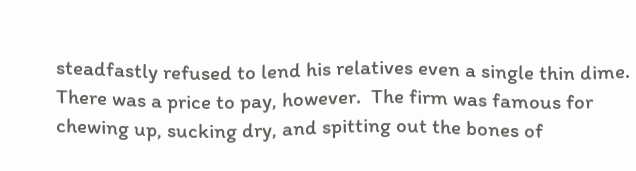steadfastly refused to lend his relatives even a single thin dime.  There was a price to pay, however.  The firm was famous for chewing up, sucking dry, and spitting out the bones of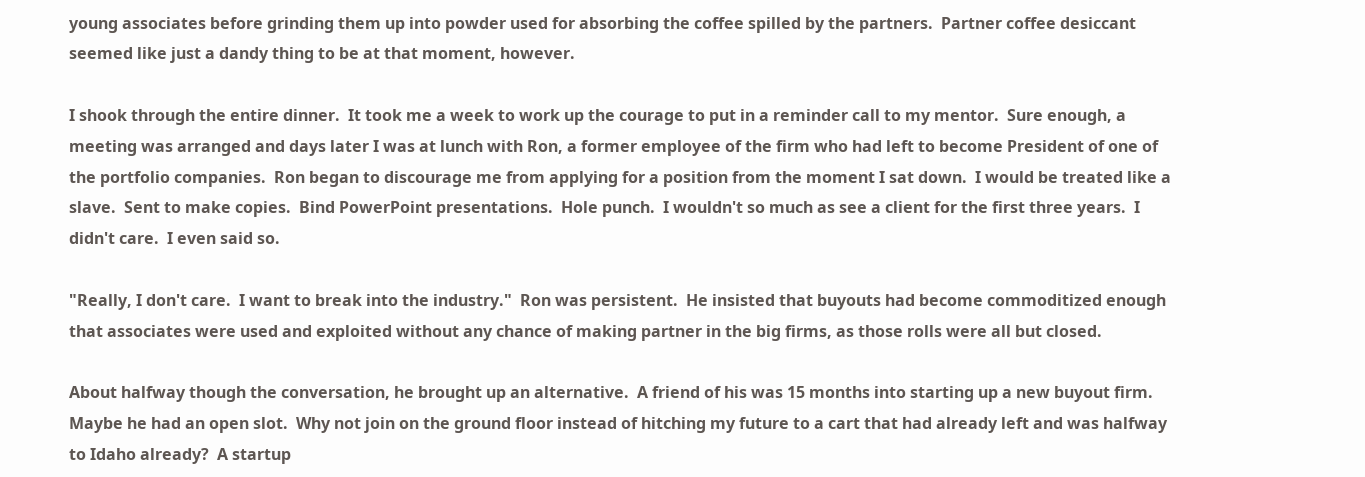young associates before grinding them up into powder used for absorbing the coffee spilled by the partners.  Partner coffee desiccant seemed like just a dandy thing to be at that moment, however.

I shook through the entire dinner.  It took me a week to work up the courage to put in a reminder call to my mentor.  Sure enough, a meeting was arranged and days later I was at lunch with Ron, a former employee of the firm who had left to become President of one of the portfolio companies.  Ron began to discourage me from applying for a position from the moment I sat down.  I would be treated like a slave.  Sent to make copies.  Bind PowerPoint presentations.  Hole punch.  I wouldn't so much as see a client for the first three years.  I didn't care.  I even said so.

"Really, I don't care.  I want to break into the industry."  Ron was persistent.  He insisted that buyouts had become commoditized enough that associates were used and exploited without any chance of making partner in the big firms, as those rolls were all but closed.

About halfway though the conversation, he brought up an alternative.  A friend of his was 15 months into starting up a new buyout firm.  Maybe he had an open slot.  Why not join on the ground floor instead of hitching my future to a cart that had already left and was halfway to Idaho already?  A startup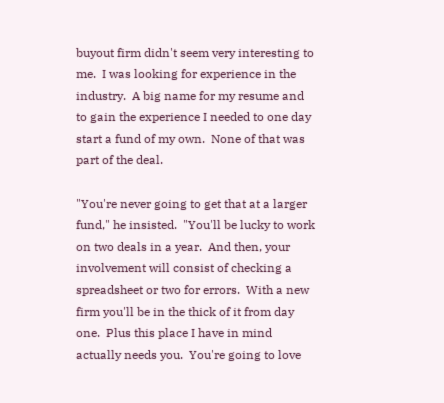buyout firm didn't seem very interesting to me.  I was looking for experience in the industry.  A big name for my resume and to gain the experience I needed to one day start a fund of my own.  None of that was part of the deal.

"You're never going to get that at a larger fund," he insisted.  "You'll be lucky to work on two deals in a year.  And then, your involvement will consist of checking a spreadsheet or two for errors.  With a new firm you'll be in the thick of it from day one.  Plus this place I have in mind actually needs you.  You're going to love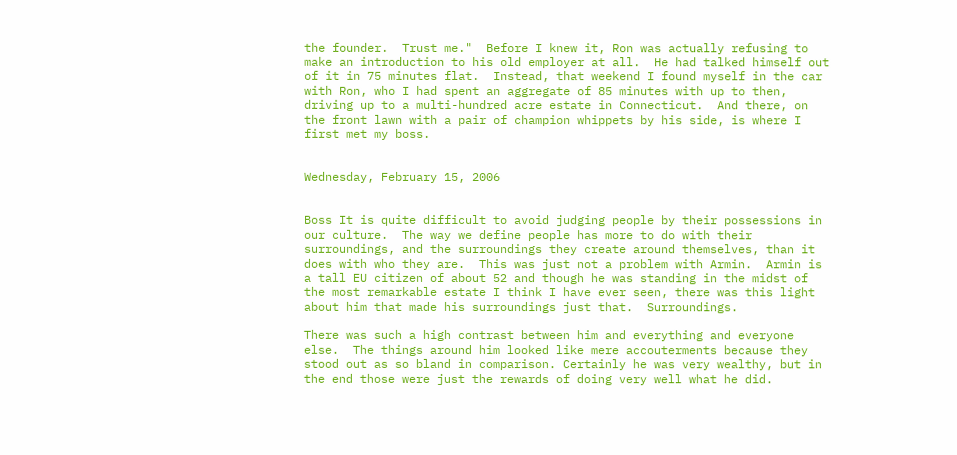the founder.  Trust me."  Before I knew it, Ron was actually refusing to make an introduction to his old employer at all.  He had talked himself out of it in 75 minutes flat.  Instead, that weekend I found myself in the car with Ron, who I had spent an aggregate of 85 minutes with up to then, driving up to a multi-hundred acre estate in Connecticut.  And there, on the front lawn with a pair of champion whippets by his side, is where I first met my boss.


Wednesday, February 15, 2006


Boss It is quite difficult to avoid judging people by their possessions in our culture.  The way we define people has more to do with their surroundings, and the surroundings they create around themselves, than it does with who they are.  This was just not a problem with Armin.  Armin is a tall EU citizen of about 52 and though he was standing in the midst of the most remarkable estate I think I have ever seen, there was this light about him that made his surroundings just that.  Surroundings.

There was such a high contrast between him and everything and everyone else.  The things around him looked like mere accouterments because they stood out as so bland in comparison. Certainly he was very wealthy, but in the end those were just the rewards of doing very well what he did.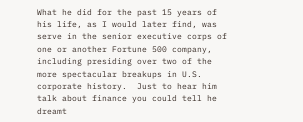What he did for the past 15 years of his life, as I would later find, was serve in the senior executive corps of one or another Fortune 500 company, including presiding over two of the more spectacular breakups in U.S. corporate history.  Just to hear him talk about finance you could tell he dreamt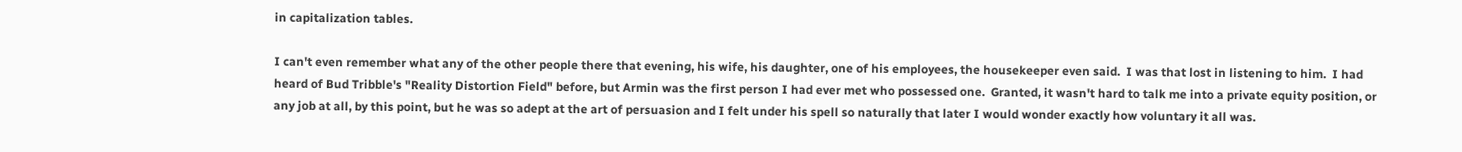in capitalization tables.

I can't even remember what any of the other people there that evening, his wife, his daughter, one of his employees, the housekeeper even said.  I was that lost in listening to him.  I had heard of Bud Tribble's "Reality Distortion Field" before, but Armin was the first person I had ever met who possessed one.  Granted, it wasn't hard to talk me into a private equity position, or any job at all, by this point, but he was so adept at the art of persuasion and I felt under his spell so naturally that later I would wonder exactly how voluntary it all was.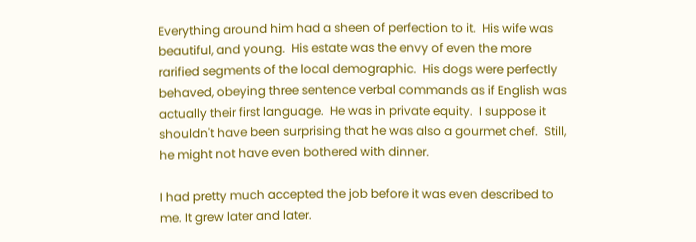Everything around him had a sheen of perfection to it.  His wife was beautiful, and young.  His estate was the envy of even the more rarified segments of the local demographic.  His dogs were perfectly behaved, obeying three sentence verbal commands as if English was actually their first language.  He was in private equity.  I suppose it shouldn't have been surprising that he was also a gourmet chef.  Still, he might not have even bothered with dinner.

I had pretty much accepted the job before it was even described to me. It grew later and later.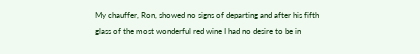My chauffer, Ron, showed no signs of departing and after his fifth glass of the most wonderful red wine I had no desire to be in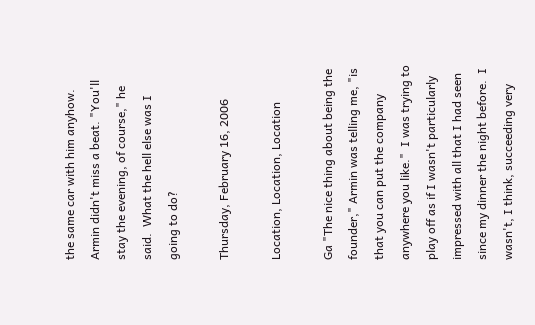the same car with him anyhow.  Armin didn't miss a beat. "You'll stay the evening, of course," he said.  What the hell else was I going to do?

Thursday, February 16, 2006

Location, Location, Location

Ga "The nice thing about being the founder," Armin was telling me, "is that you can put the company anywhere you like."  I was trying to play off as if I wasn't particularly impressed with all that I had seen since my dinner the night before.  I wasn't, I think, succeeding very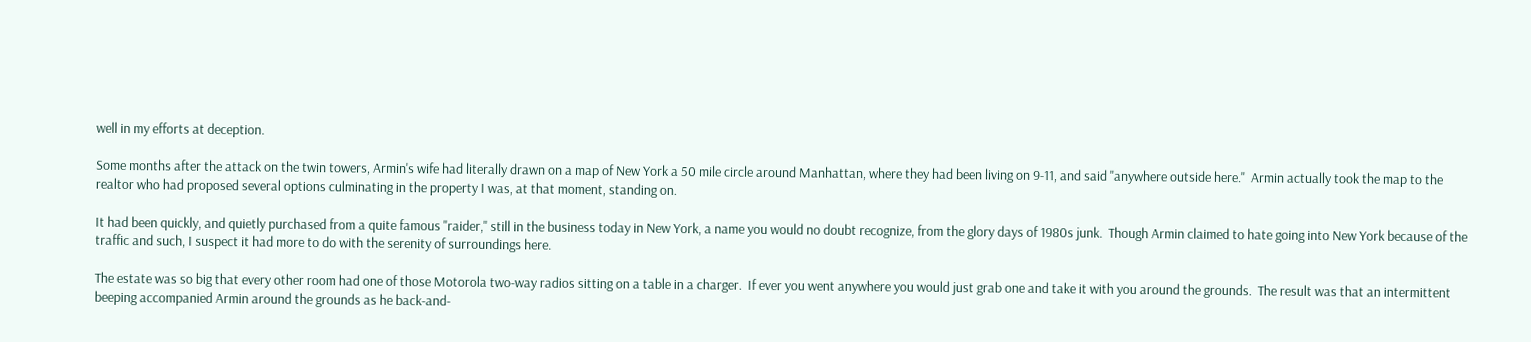well in my efforts at deception.

Some months after the attack on the twin towers, Armin's wife had literally drawn on a map of New York a 50 mile circle around Manhattan, where they had been living on 9-11, and said "anywhere outside here."  Armin actually took the map to the realtor who had proposed several options culminating in the property I was, at that moment, standing on.

It had been quickly, and quietly purchased from a quite famous "raider," still in the business today in New York, a name you would no doubt recognize, from the glory days of 1980s junk.  Though Armin claimed to hate going into New York because of the traffic and such, I suspect it had more to do with the serenity of surroundings here.

The estate was so big that every other room had one of those Motorola two-way radios sitting on a table in a charger.  If ever you went anywhere you would just grab one and take it with you around the grounds.  The result was that an intermittent beeping accompanied Armin around the grounds as he back-and-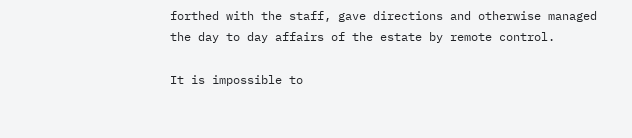forthed with the staff, gave directions and otherwise managed the day to day affairs of the estate by remote control.

It is impossible to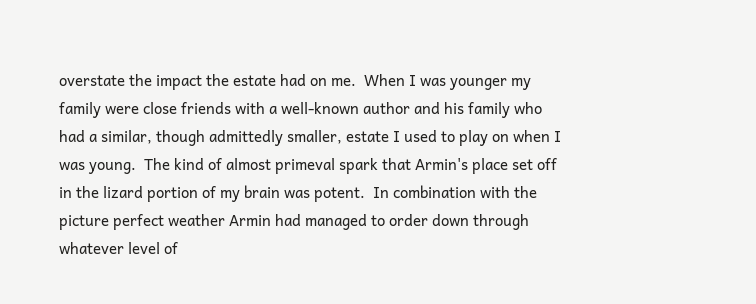overstate the impact the estate had on me.  When I was younger my family were close friends with a well-known author and his family who had a similar, though admittedly smaller, estate I used to play on when I was young.  The kind of almost primeval spark that Armin's place set off in the lizard portion of my brain was potent.  In combination with the picture perfect weather Armin had managed to order down through whatever level of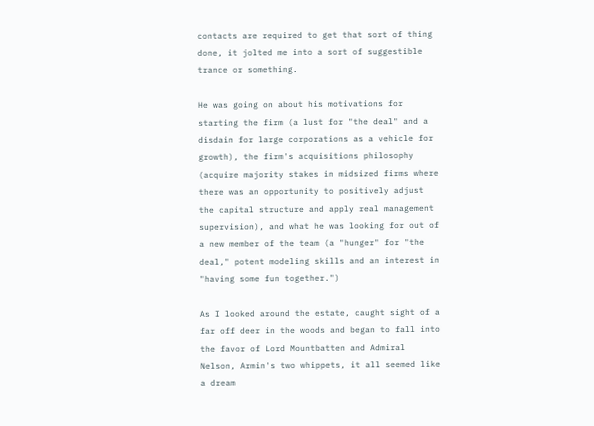contacts are required to get that sort of thing done, it jolted me into a sort of suggestible trance or something.

He was going on about his motivations for starting the firm (a lust for "the deal" and a disdain for large corporations as a vehicle for growth), the firm's acquisitions philosophy (acquire majority stakes in midsized firms where there was an opportunity to positively adjust the capital structure and apply real management supervision), and what he was looking for out of a new member of the team (a "hunger" for "the deal," potent modeling skills and an interest in "having some fun together.")

As I looked around the estate, caught sight of a far off deer in the woods and began to fall into the favor of Lord Mountbatten and Admiral Nelson, Armin's two whippets, it all seemed like a dream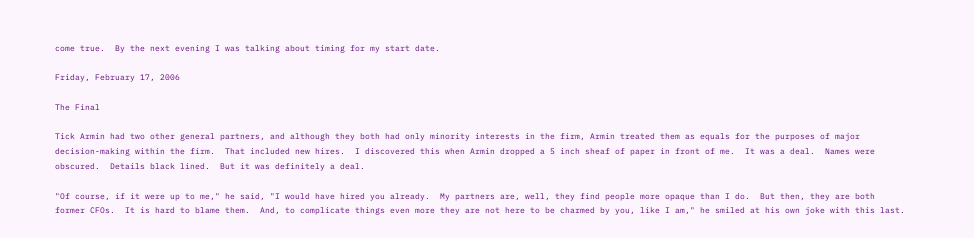come true.  By the next evening I was talking about timing for my start date.

Friday, February 17, 2006

The Final

Tick Armin had two other general partners, and although they both had only minority interests in the firm, Armin treated them as equals for the purposes of major decision-making within the firm.  That included new hires.  I discovered this when Armin dropped a 5 inch sheaf of paper in front of me.  It was a deal.  Names were obscured.  Details black lined.  But it was definitely a deal.

"Of course, if it were up to me," he said, "I would have hired you already.  My partners are, well, they find people more opaque than I do.  But then, they are both former CFOs.  It is hard to blame them.  And, to complicate things even more they are not here to be charmed by you, like I am," he smiled at his own joke with this last.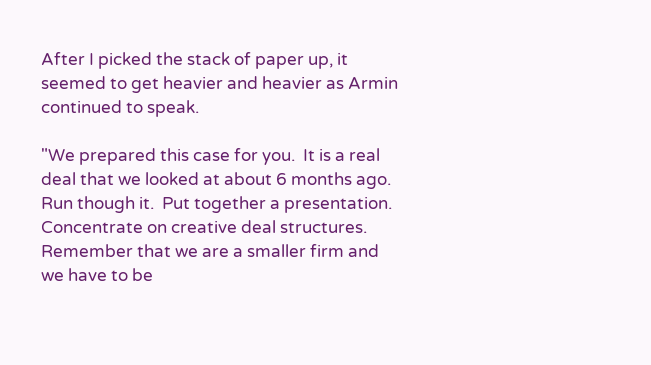After I picked the stack of paper up, it seemed to get heavier and heavier as Armin continued to speak.

"We prepared this case for you.  It is a real deal that we looked at about 6 months ago.  Run though it.  Put together a presentation.  Concentrate on creative deal structures.  Remember that we are a smaller firm and we have to be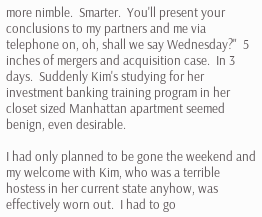more nimble.  Smarter.  You'll present your conclusions to my partners and me via telephone on, oh, shall we say Wednesday?"  5 inches of mergers and acquisition case.  In 3 days.  Suddenly Kim's studying for her investment banking training program in her closet sized Manhattan apartment seemed benign, even desirable.

I had only planned to be gone the weekend and my welcome with Kim, who was a terrible hostess in her current state anyhow, was effectively worn out.  I had to go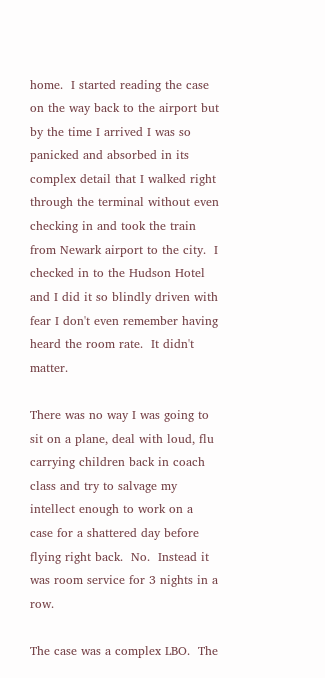home.  I started reading the case on the way back to the airport but by the time I arrived I was so panicked and absorbed in its complex detail that I walked right through the terminal without even checking in and took the train from Newark airport to the city.  I checked in to the Hudson Hotel and I did it so blindly driven with fear I don't even remember having heard the room rate.  It didn't matter.

There was no way I was going to sit on a plane, deal with loud, flu carrying children back in coach class and try to salvage my intellect enough to work on a case for a shattered day before flying right back.  No.  Instead it was room service for 3 nights in a row.

The case was a complex LBO.  The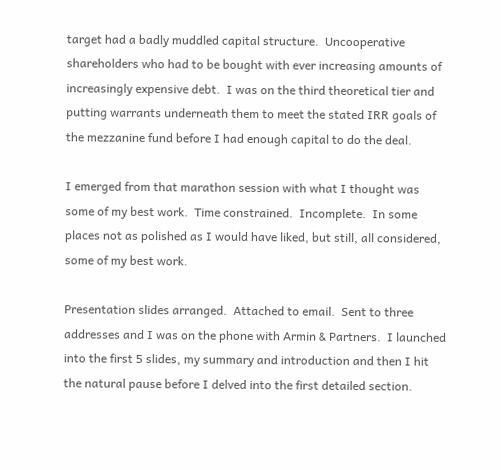target had a badly muddled capital structure.  Uncooperative shareholders who had to be bought with ever increasing amounts of increasingly expensive debt.  I was on the third theoretical tier and putting warrants underneath them to meet the stated IRR goals of the mezzanine fund before I had enough capital to do the deal.

I emerged from that marathon session with what I thought was some of my best work.  Time constrained.  Incomplete.  In some places not as polished as I would have liked, but still, all considered, some of my best work.

Presentation slides arranged.  Attached to email.  Sent to three addresses and I was on the phone with Armin & Partners.  I launched into the first 5 slides, my summary and introduction and then I hit the natural pause before I delved into the first detailed section.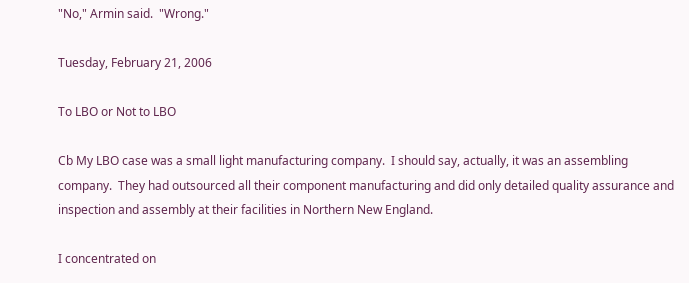"No," Armin said.  "Wrong."

Tuesday, February 21, 2006

To LBO or Not to LBO

Cb My LBO case was a small light manufacturing company.  I should say, actually, it was an assembling company.  They had outsourced all their component manufacturing and did only detailed quality assurance and inspection and assembly at their facilities in Northern New England.

I concentrated on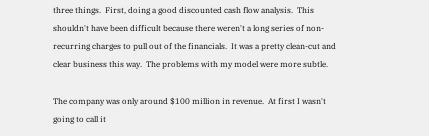three things.  First, doing a good discounted cash flow analysis.  This shouldn't have been difficult because there weren't a long series of non-recurring charges to pull out of the financials.  It was a pretty clean-cut and clear business this way.  The problems with my model were more subtle.

The company was only around $100 million in revenue.  At first I wasn't going to call it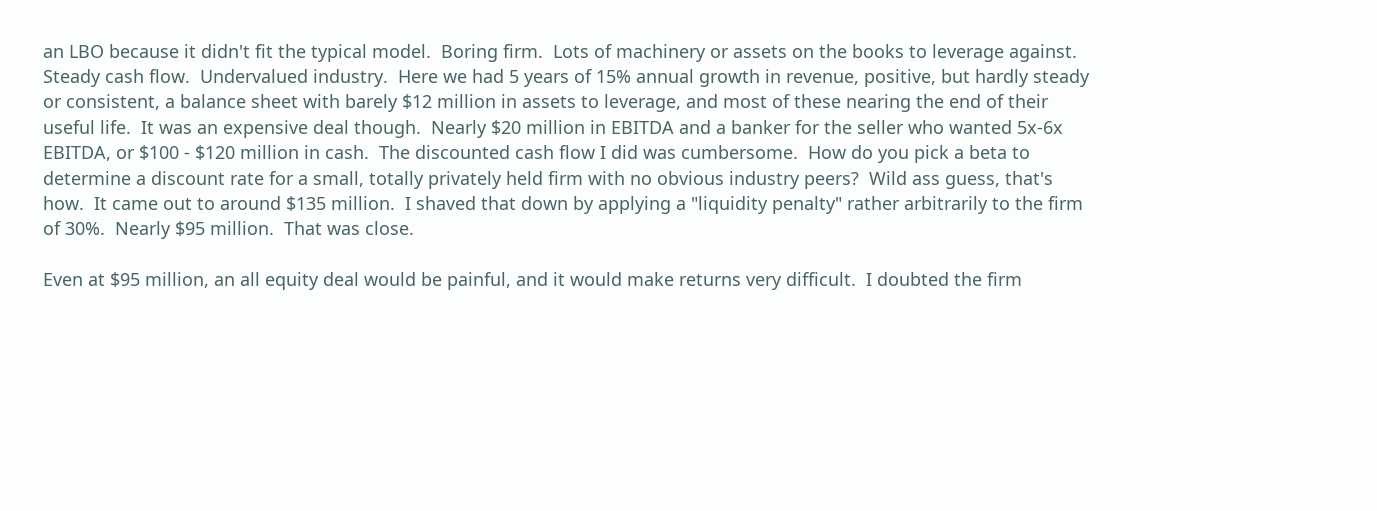an LBO because it didn't fit the typical model.  Boring firm.  Lots of machinery or assets on the books to leverage against.  Steady cash flow.  Undervalued industry.  Here we had 5 years of 15% annual growth in revenue, positive, but hardly steady or consistent, a balance sheet with barely $12 million in assets to leverage, and most of these nearing the end of their useful life.  It was an expensive deal though.  Nearly $20 million in EBITDA and a banker for the seller who wanted 5x-6x EBITDA, or $100 - $120 million in cash.  The discounted cash flow I did was cumbersome.  How do you pick a beta to determine a discount rate for a small, totally privately held firm with no obvious industry peers?  Wild ass guess, that's how.  It came out to around $135 million.  I shaved that down by applying a "liquidity penalty" rather arbitrarily to the firm of 30%.  Nearly $95 million.  That was close.

Even at $95 million, an all equity deal would be painful, and it would make returns very difficult.  I doubted the firm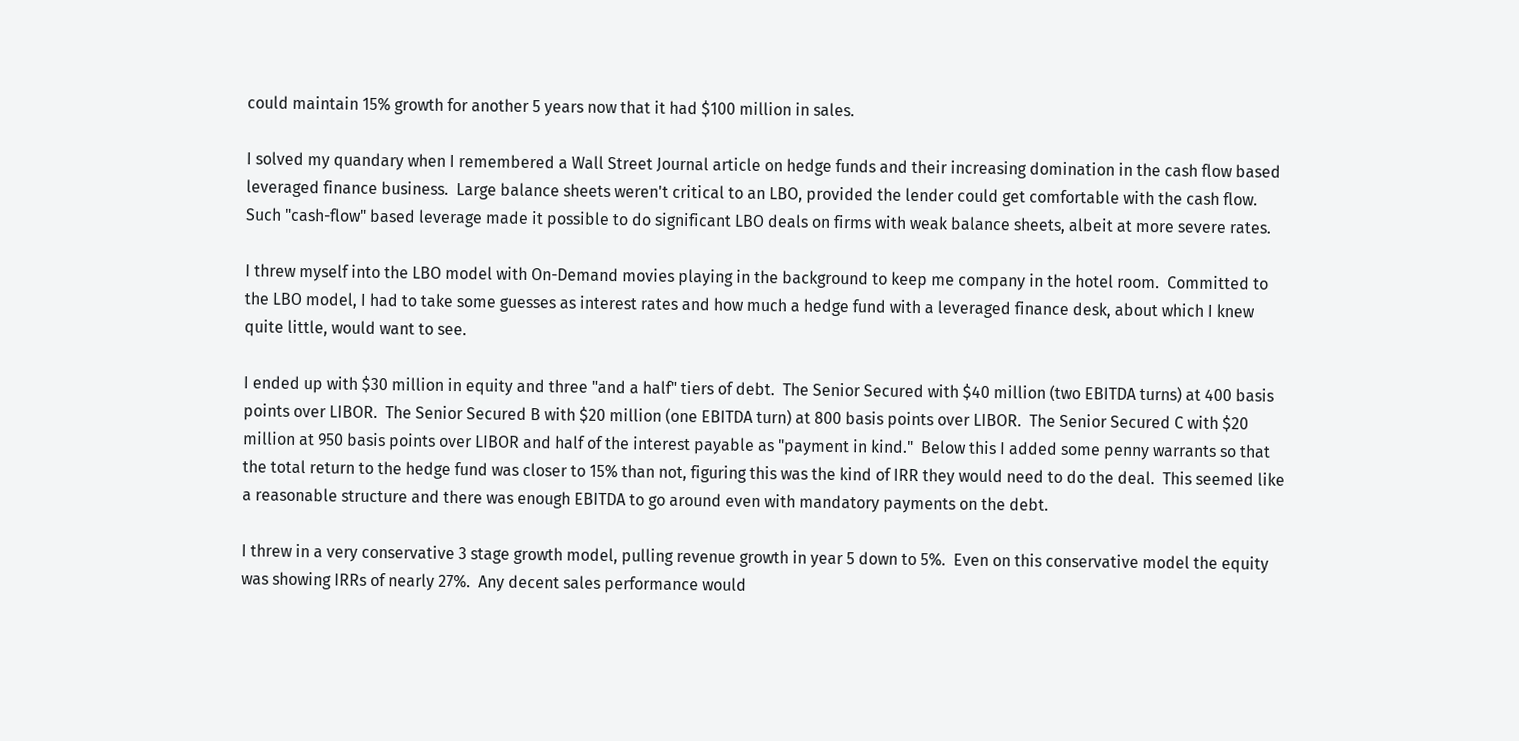could maintain 15% growth for another 5 years now that it had $100 million in sales.

I solved my quandary when I remembered a Wall Street Journal article on hedge funds and their increasing domination in the cash flow based leveraged finance business.  Large balance sheets weren't critical to an LBO, provided the lender could get comfortable with the cash flow.  Such "cash-flow" based leverage made it possible to do significant LBO deals on firms with weak balance sheets, albeit at more severe rates.

I threw myself into the LBO model with On-Demand movies playing in the background to keep me company in the hotel room.  Committed to the LBO model, I had to take some guesses as interest rates and how much a hedge fund with a leveraged finance desk, about which I knew quite little, would want to see.

I ended up with $30 million in equity and three "and a half" tiers of debt.  The Senior Secured with $40 million (two EBITDA turns) at 400 basis points over LIBOR.  The Senior Secured B with $20 million (one EBITDA turn) at 800 basis points over LIBOR.  The Senior Secured C with $20 million at 950 basis points over LIBOR and half of the interest payable as "payment in kind."  Below this I added some penny warrants so that the total return to the hedge fund was closer to 15% than not, figuring this was the kind of IRR they would need to do the deal.  This seemed like a reasonable structure and there was enough EBITDA to go around even with mandatory payments on the debt.

I threw in a very conservative 3 stage growth model, pulling revenue growth in year 5 down to 5%.  Even on this conservative model the equity was showing IRRs of nearly 27%.  Any decent sales performance would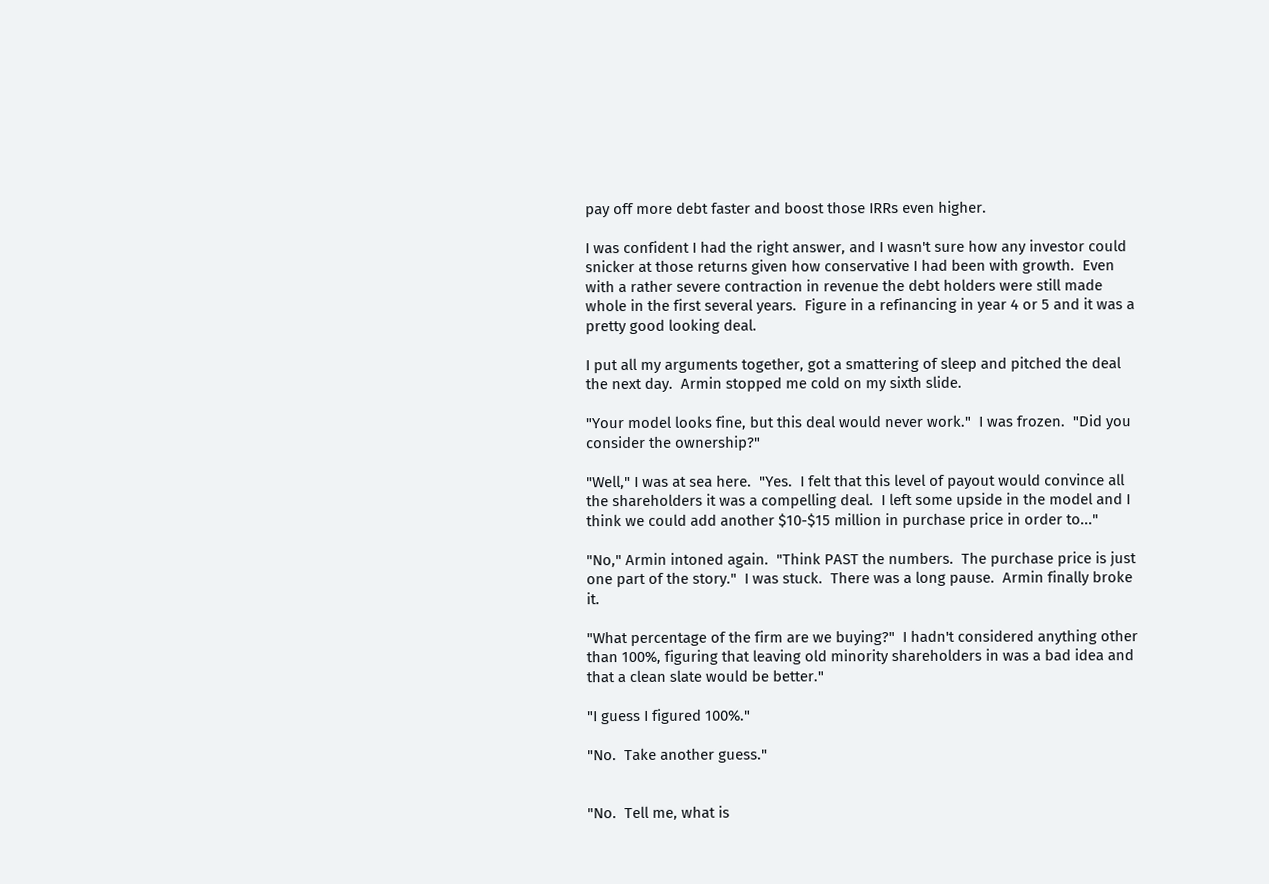pay off more debt faster and boost those IRRs even higher.

I was confident I had the right answer, and I wasn't sure how any investor could snicker at those returns given how conservative I had been with growth.  Even with a rather severe contraction in revenue the debt holders were still made whole in the first several years.  Figure in a refinancing in year 4 or 5 and it was a pretty good looking deal.

I put all my arguments together, got a smattering of sleep and pitched the deal the next day.  Armin stopped me cold on my sixth slide.

"Your model looks fine, but this deal would never work."  I was frozen.  "Did you consider the ownership?"

"Well," I was at sea here.  "Yes.  I felt that this level of payout would convince all the shareholders it was a compelling deal.  I left some upside in the model and I think we could add another $10-$15 million in purchase price in order to..."

"No," Armin intoned again.  "Think PAST the numbers.  The purchase price is just one part of the story."  I was stuck.  There was a long pause.  Armin finally broke it.

"What percentage of the firm are we buying?"  I hadn't considered anything other than 100%, figuring that leaving old minority shareholders in was a bad idea and that a clean slate would be better."

"I guess I figured 100%."

"No.  Take another guess."


"No.  Tell me, what is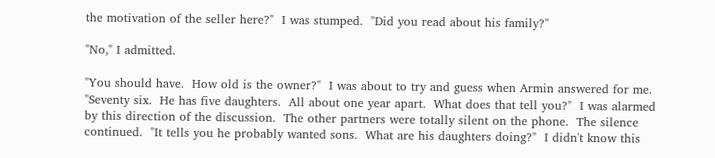the motivation of the seller here?"  I was stumped.  "Did you read about his family?"

"No," I admitted.

"You should have.  How old is the owner?"  I was about to try and guess when Armin answered for me.  "Seventy six.  He has five daughters.  All about one year apart.  What does that tell you?"  I was alarmed by this direction of the discussion.  The other partners were totally silent on the phone.  The silence continued.  "It tells you he probably wanted sons.  What are his daughters doing?"  I didn't know this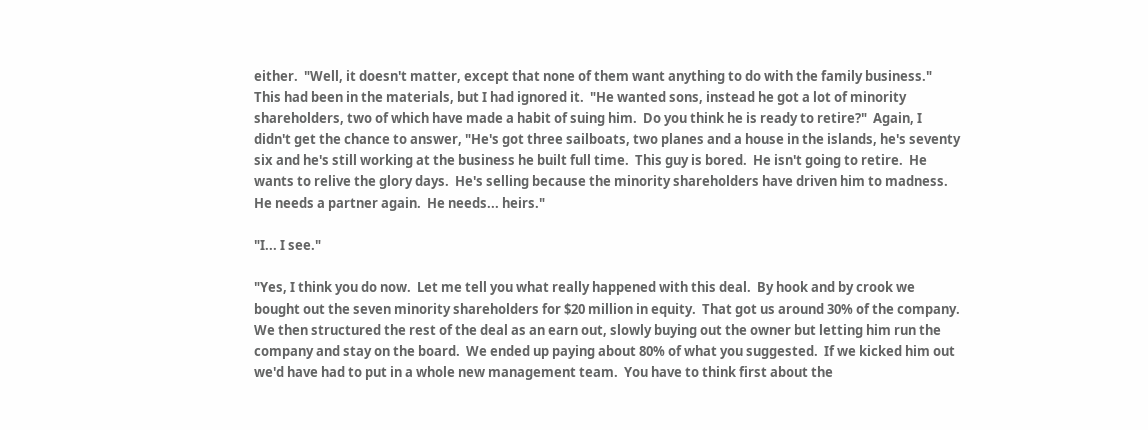either.  "Well, it doesn't matter, except that none of them want anything to do with the family business."  This had been in the materials, but I had ignored it.  "He wanted sons, instead he got a lot of minority shareholders, two of which have made a habit of suing him.  Do you think he is ready to retire?"  Again, I didn't get the chance to answer, "He's got three sailboats, two planes and a house in the islands, he's seventy six and he's still working at the business he built full time.  This guy is bored.  He isn't going to retire.  He wants to relive the glory days.  He's selling because the minority shareholders have driven him to madness.  He needs a partner again.  He needs... heirs."

"I... I see."

"Yes, I think you do now.  Let me tell you what really happened with this deal.  By hook and by crook we bought out the seven minority shareholders for $20 million in equity.  That got us around 30% of the company.  We then structured the rest of the deal as an earn out, slowly buying out the owner but letting him run the company and stay on the board.  We ended up paying about 80% of what you suggested.  If we kicked him out we'd have had to put in a whole new management team.  You have to think first about the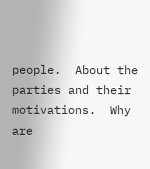people.  About the parties and their motivations.  Why are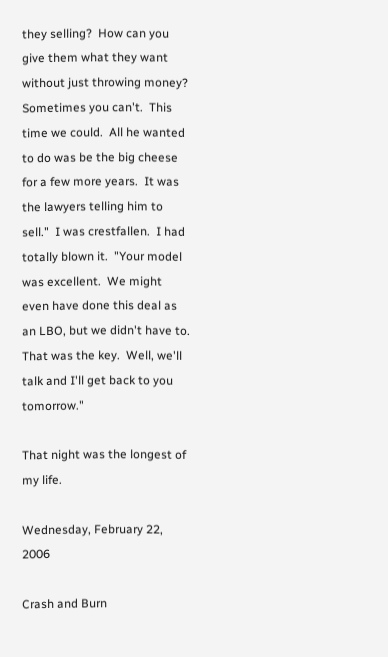they selling?  How can you give them what they want without just throwing money?  Sometimes you can't.  This time we could.  All he wanted to do was be the big cheese for a few more years.  It was the lawyers telling him to sell."  I was crestfallen.  I had totally blown it.  "Your model was excellent.  We might even have done this deal as an LBO, but we didn't have to.  That was the key.  Well, we'll talk and I'll get back to you tomorrow."

That night was the longest of my life.

Wednesday, February 22, 2006

Crash and Burn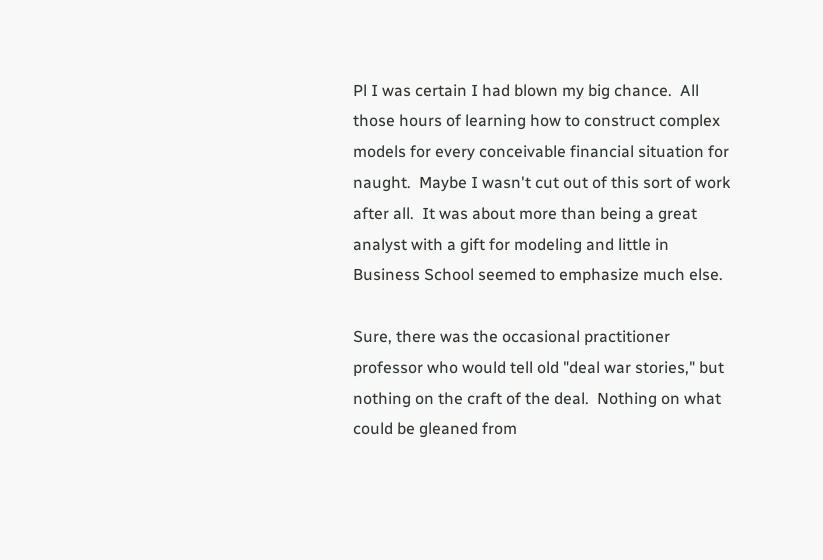Pl I was certain I had blown my big chance.  All those hours of learning how to construct complex models for every conceivable financial situation for naught.  Maybe I wasn't cut out of this sort of work after all.  It was about more than being a great analyst with a gift for modeling and little in Business School seemed to emphasize much else.

Sure, there was the occasional practitioner professor who would tell old "deal war stories," but nothing on the craft of the deal.  Nothing on what could be gleaned from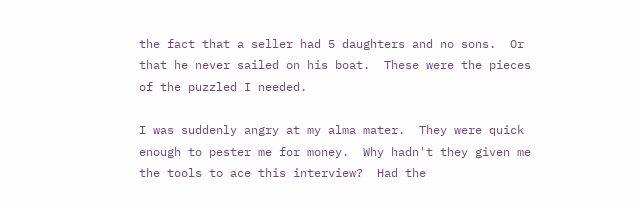the fact that a seller had 5 daughters and no sons.  Or that he never sailed on his boat.  These were the pieces of the puzzled I needed.

I was suddenly angry at my alma mater.  They were quick enough to pester me for money.  Why hadn't they given me the tools to ace this interview?  Had the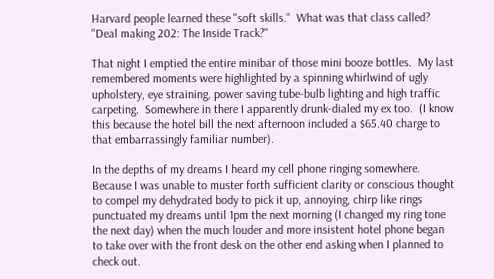Harvard people learned these "soft skills."  What was that class called?  "Deal making 202: The Inside Track?"

That night I emptied the entire minibar of those mini booze bottles.  My last remembered moments were highlighted by a spinning whirlwind of ugly upholstery, eye straining, power saving tube-bulb lighting and high traffic carpeting.  Somewhere in there I apparently drunk-dialed my ex too.  (I know this because the hotel bill the next afternoon included a $65.40 charge to that embarrassingly familiar number).

In the depths of my dreams I heard my cell phone ringing somewhere.  Because I was unable to muster forth sufficient clarity or conscious thought to compel my dehydrated body to pick it up, annoying, chirp like rings punctuated my dreams until 1pm the next morning (I changed my ring tone the next day) when the much louder and more insistent hotel phone began to take over with the front desk on the other end asking when I planned to check out.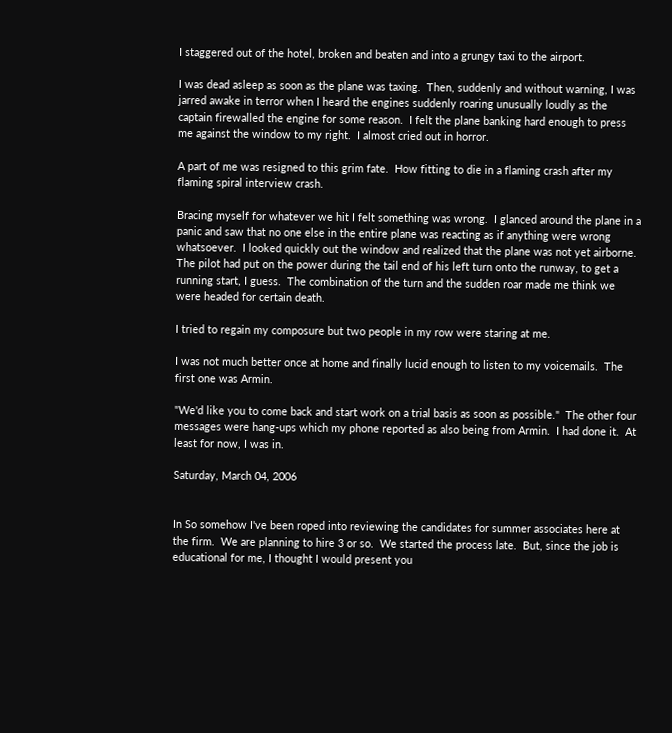I staggered out of the hotel, broken and beaten and into a grungy taxi to the airport.

I was dead asleep as soon as the plane was taxing.  Then, suddenly and without warning, I was jarred awake in terror when I heard the engines suddenly roaring unusually loudly as the captain firewalled the engine for some reason.  I felt the plane banking hard enough to press me against the window to my right.  I almost cried out in horror.

A part of me was resigned to this grim fate.  How fitting to die in a flaming crash after my flaming spiral interview crash.

Bracing myself for whatever we hit I felt something was wrong.  I glanced around the plane in a panic and saw that no one else in the entire plane was reacting as if anything were wrong whatsoever.  I looked quickly out the window and realized that the plane was not yet airborne.  The pilot had put on the power during the tail end of his left turn onto the runway, to get a running start, I guess.  The combination of the turn and the sudden roar made me think we were headed for certain death.

I tried to regain my composure but two people in my row were staring at me.

I was not much better once at home and finally lucid enough to listen to my voicemails.  The first one was Armin.

"We'd like you to come back and start work on a trial basis as soon as possible."  The other four messages were hang-ups which my phone reported as also being from Armin.  I had done it.  At least for now, I was in.

Saturday, March 04, 2006


In So somehow I've been roped into reviewing the candidates for summer associates here at the firm.  We are planning to hire 3 or so.  We started the process late.  But, since the job is educational for me, I thought I would present you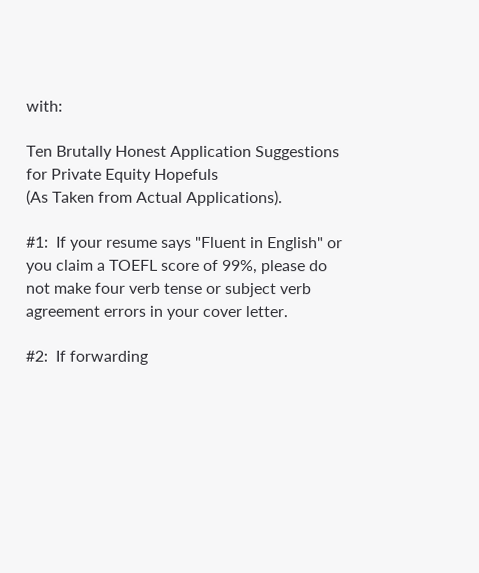with:

Ten Brutally Honest Application Suggestions for Private Equity Hopefuls
(As Taken from Actual Applications).

#1:  If your resume says "Fluent in English" or you claim a TOEFL score of 99%, please do not make four verb tense or subject verb agreement errors in your cover letter.

#2:  If forwarding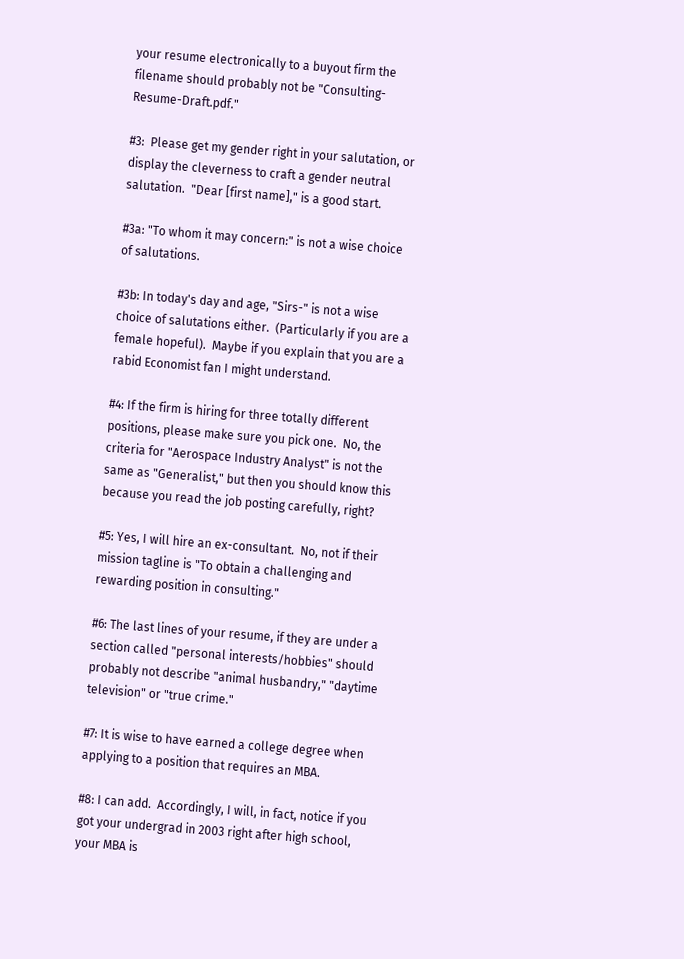your resume electronically to a buyout firm the filename should probably not be "Consulting-Resume-Draft.pdf."

#3:  Please get my gender right in your salutation, or display the cleverness to craft a gender neutral salutation.  "Dear [first name]," is a good start.

#3a: "To whom it may concern:" is not a wise choice of salutations.

#3b: In today's day and age, "Sirs-" is not a wise choice of salutations either.  (Particularly if you are a female hopeful).  Maybe if you explain that you are a rabid Economist fan I might understand.

#4: If the firm is hiring for three totally different positions, please make sure you pick one.  No, the criteria for "Aerospace Industry Analyst" is not the same as "Generalist," but then you should know this because you read the job posting carefully, right?

#5: Yes, I will hire an ex-consultant.  No, not if their mission tagline is "To obtain a challenging and rewarding position in consulting."

#6: The last lines of your resume, if they are under a section called "personal interests/hobbies" should probably not describe "animal husbandry," "daytime television" or "true crime."

#7: It is wise to have earned a college degree when applying to a position that requires an MBA.

#8: I can add.  Accordingly, I will, in fact, notice if you got your undergrad in 2003 right after high school, your MBA is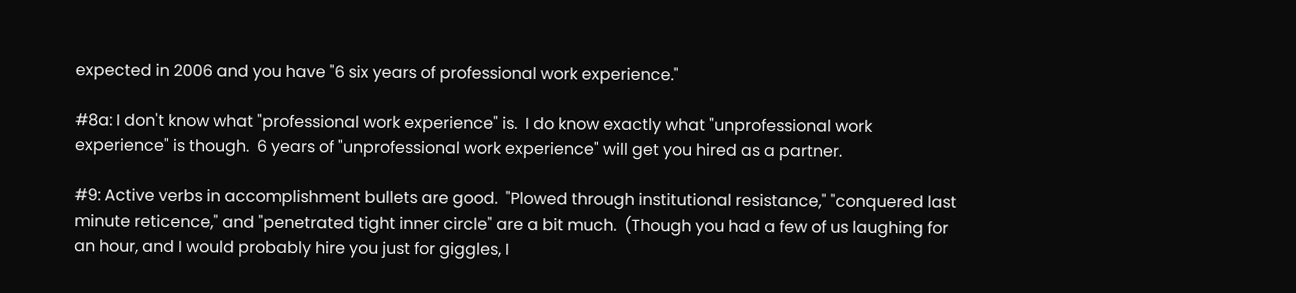expected in 2006 and you have "6 six years of professional work experience."

#8a: I don't know what "professional work experience" is.  I do know exactly what "unprofessional work experience" is though.  6 years of "unprofessional work experience" will get you hired as a partner.

#9: Active verbs in accomplishment bullets are good.  "Plowed through institutional resistance," "conquered last minute reticence," and "penetrated tight inner circle" are a bit much.  (Though you had a few of us laughing for an hour, and I would probably hire you just for giggles, I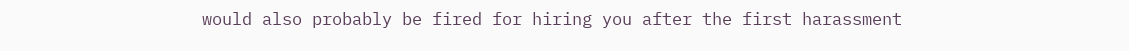would also probably be fired for hiring you after the first harassment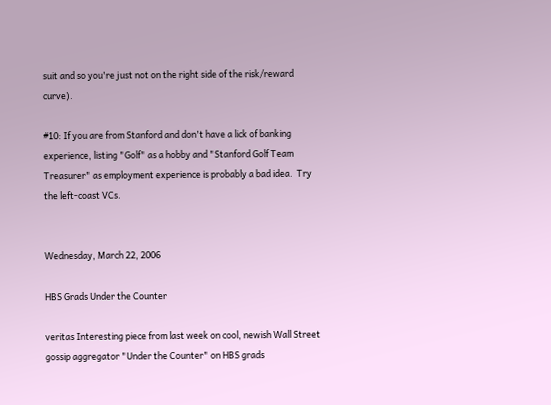suit and so you're just not on the right side of the risk/reward curve).

#10: If you are from Stanford and don't have a lick of banking experience, listing "Golf" as a hobby and "Stanford Golf Team Treasurer" as employment experience is probably a bad idea.  Try the left-coast VCs.


Wednesday, March 22, 2006

HBS Grads Under the Counter

veritas Interesting piece from last week on cool, newish Wall Street gossip aggregator "Under the Counter" on HBS grads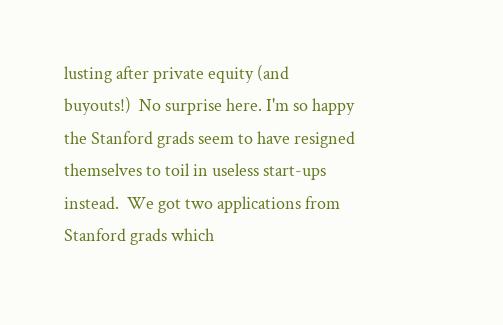lusting after private equity (and buyouts!)  No surprise here. I'm so happy the Stanford grads seem to have resigned themselves to toil in useless start-ups instead.  We got two applications from Stanford grads which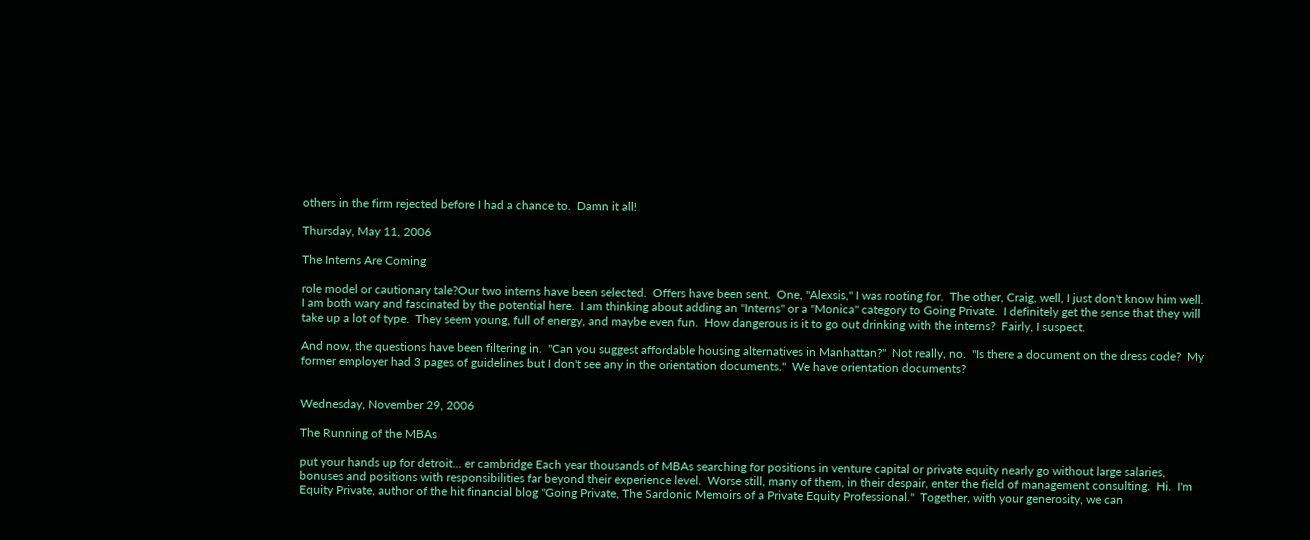others in the firm rejected before I had a chance to.  Damn it all!

Thursday, May 11, 2006

The Interns Are Coming

role model or cautionary tale?Our two interns have been selected.  Offers have been sent.  One, "Alexsis," I was rooting for.  The other, Craig, well, I just don't know him well.  I am both wary and fascinated by the potential here.  I am thinking about adding an "Interns" or a "Monica" category to Going Private.  I definitely get the sense that they will take up a lot of type.  They seem young, full of energy, and maybe even fun.  How dangerous is it to go out drinking with the interns?  Fairly, I suspect.

And now, the questions have been filtering in.  "Can you suggest affordable housing alternatives in Manhattan?"  Not really, no.  "Is there a document on the dress code?  My former employer had 3 pages of guidelines but I don't see any in the orientation documents."  We have orientation documents?


Wednesday, November 29, 2006

The Running of the MBAs

put your hands up for detroit... er cambridge Each year thousands of MBAs searching for positions in venture capital or private equity nearly go without large salaries, bonuses and positions with responsibilities far beyond their experience level.  Worse still, many of them, in their despair, enter the field of management consulting.  Hi.  I'm Equity Private, author of the hit financial blog "Going Private, The Sardonic Memoirs of a Private Equity Professional."  Together, with your generosity, we can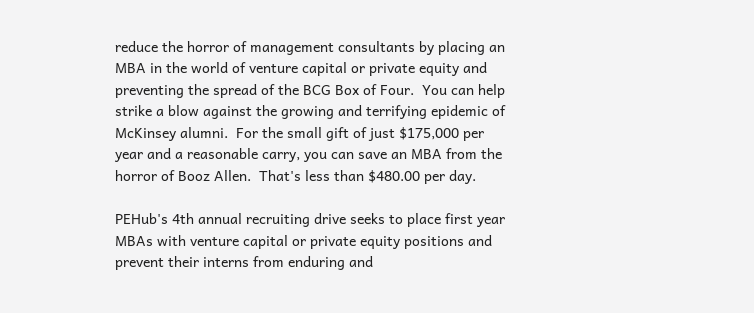reduce the horror of management consultants by placing an MBA in the world of venture capital or private equity and preventing the spread of the BCG Box of Four.  You can help strike a blow against the growing and terrifying epidemic of McKinsey alumni.  For the small gift of just $175,000 per year and a reasonable carry, you can save an MBA from the horror of Booz Allen.  That's less than $480.00 per day.

PEHub's 4th annual recruiting drive seeks to place first year MBAs with venture capital or private equity positions and prevent their interns from enduring and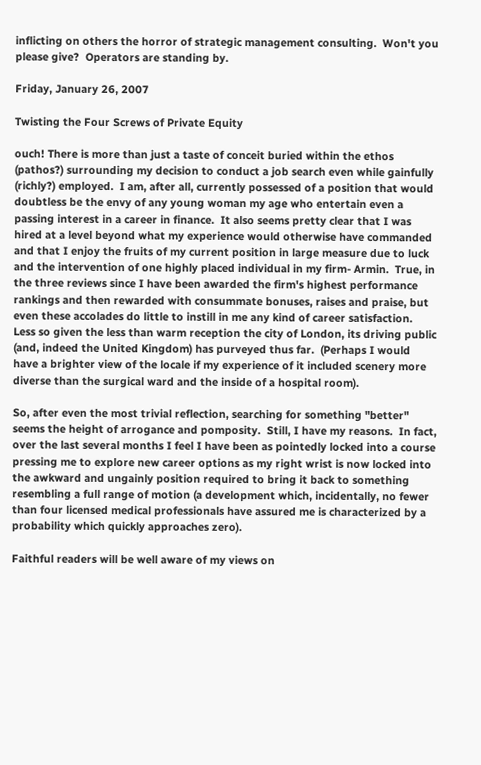inflicting on others the horror of strategic management consulting.  Won't you please give?  Operators are standing by.

Friday, January 26, 2007

Twisting the Four Screws of Private Equity

ouch! There is more than just a taste of conceit buried within the ethos (pathos?) surrounding my decision to conduct a job search even while gainfully (richly?) employed.  I am, after all, currently possessed of a position that would doubtless be the envy of any young woman my age who entertain even a passing interest in a career in finance.  It also seems pretty clear that I was hired at a level beyond what my experience would otherwise have commanded and that I enjoy the fruits of my current position in large measure due to luck and the intervention of one highly placed individual in my firm- Armin.  True, in the three reviews since I have been awarded the firm's highest performance rankings and then rewarded with consummate bonuses, raises and praise, but even these accolades do little to instill in me any kind of career satisfaction.  Less so given the less than warm reception the city of London, its driving public (and, indeed the United Kingdom) has purveyed thus far.  (Perhaps I would have a brighter view of the locale if my experience of it included scenery more diverse than the surgical ward and the inside of a hospital room).

So, after even the most trivial reflection, searching for something "better" seems the height of arrogance and pomposity.  Still, I have my reasons.  In fact, over the last several months I feel I have been as pointedly locked into a course pressing me to explore new career options as my right wrist is now locked into the awkward and ungainly position required to bring it back to something resembling a full range of motion (a development which, incidentally, no fewer than four licensed medical professionals have assured me is characterized by a probability which quickly approaches zero).

Faithful readers will be well aware of my views on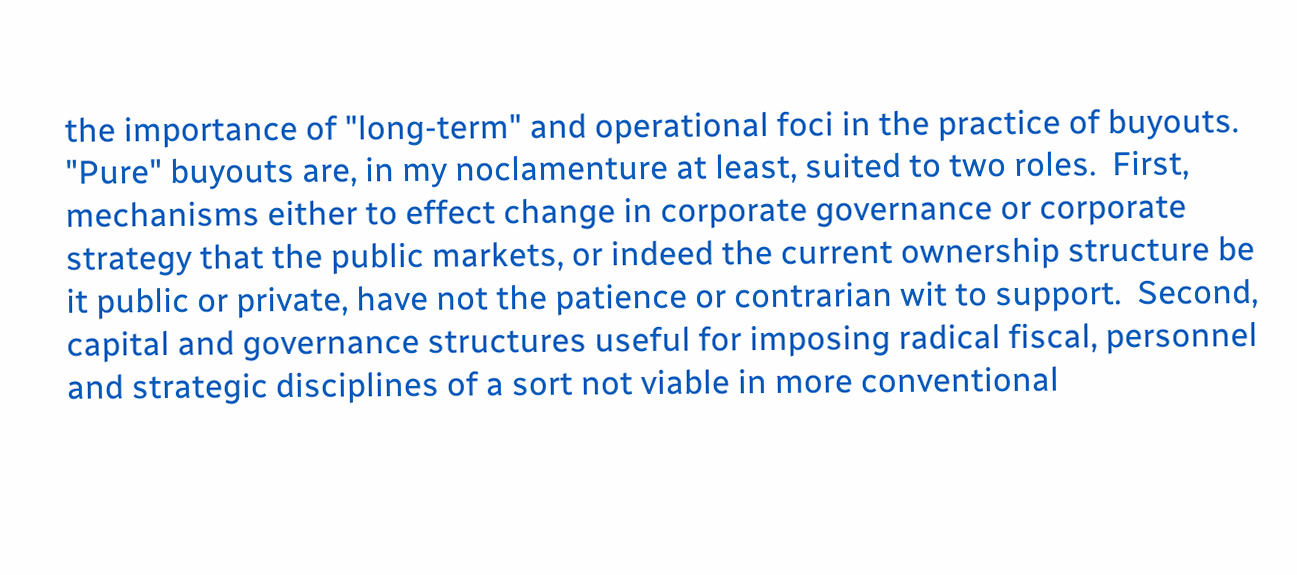the importance of "long-term" and operational foci in the practice of buyouts.  "Pure" buyouts are, in my noclamenture at least, suited to two roles.  First, mechanisms either to effect change in corporate governance or corporate strategy that the public markets, or indeed the current ownership structure be it public or private, have not the patience or contrarian wit to support.  Second, capital and governance structures useful for imposing radical fiscal, personnel and strategic disciplines of a sort not viable in more conventional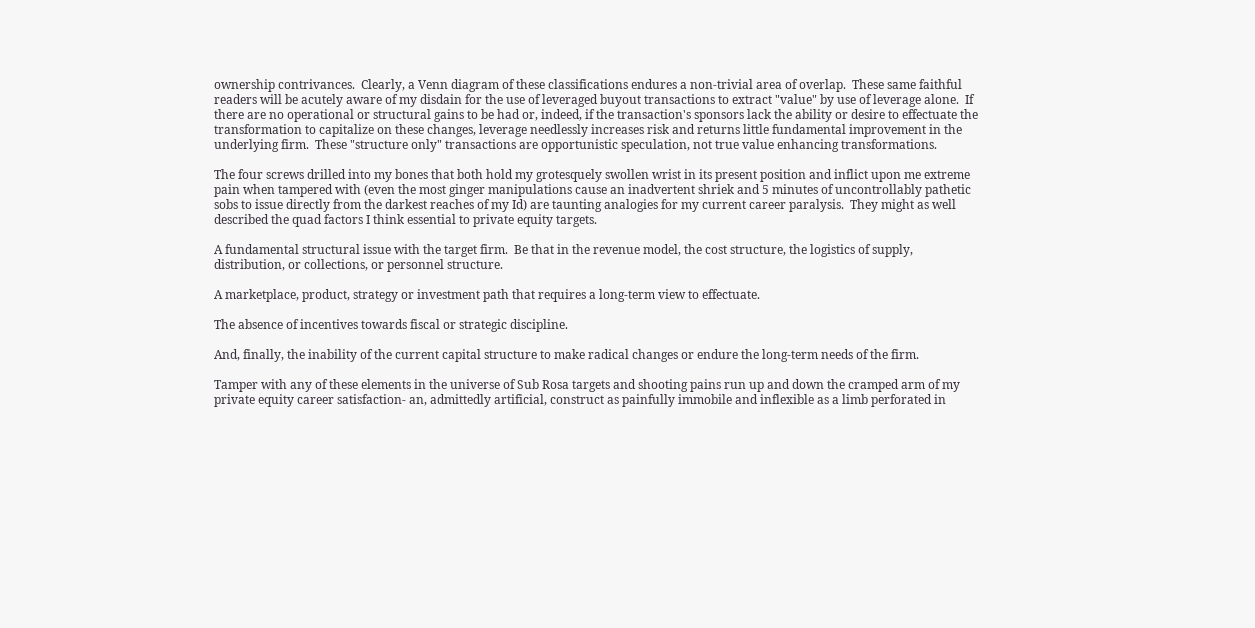ownership contrivances.  Clearly, a Venn diagram of these classifications endures a non-trivial area of overlap.  These same faithful readers will be acutely aware of my disdain for the use of leveraged buyout transactions to extract "value" by use of leverage alone.  If there are no operational or structural gains to be had or, indeed, if the transaction's sponsors lack the ability or desire to effectuate the transformation to capitalize on these changes, leverage needlessly increases risk and returns little fundamental improvement in the underlying firm.  These "structure only" transactions are opportunistic speculation, not true value enhancing transformations.

The four screws drilled into my bones that both hold my grotesquely swollen wrist in its present position and inflict upon me extreme pain when tampered with (even the most ginger manipulations cause an inadvertent shriek and 5 minutes of uncontrollably pathetic sobs to issue directly from the darkest reaches of my Id) are taunting analogies for my current career paralysis.  They might as well described the quad factors I think essential to private equity targets.

A fundamental structural issue with the target firm.  Be that in the revenue model, the cost structure, the logistics of supply, distribution, or collections, or personnel structure.

A marketplace, product, strategy or investment path that requires a long-term view to effectuate.

The absence of incentives towards fiscal or strategic discipline.

And, finally, the inability of the current capital structure to make radical changes or endure the long-term needs of the firm.

Tamper with any of these elements in the universe of Sub Rosa targets and shooting pains run up and down the cramped arm of my private equity career satisfaction- an, admittedly artificial, construct as painfully immobile and inflexible as a limb perforated in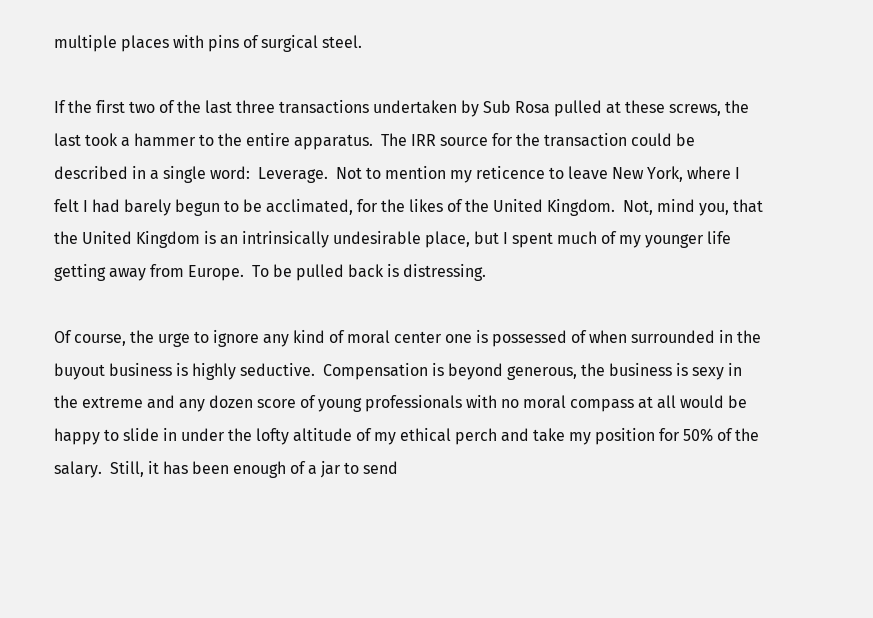multiple places with pins of surgical steel.

If the first two of the last three transactions undertaken by Sub Rosa pulled at these screws, the last took a hammer to the entire apparatus.  The IRR source for the transaction could be described in a single word:  Leverage.  Not to mention my reticence to leave New York, where I felt I had barely begun to be acclimated, for the likes of the United Kingdom.  Not, mind you, that the United Kingdom is an intrinsically undesirable place, but I spent much of my younger life getting away from Europe.  To be pulled back is distressing.

Of course, the urge to ignore any kind of moral center one is possessed of when surrounded in the buyout business is highly seductive.  Compensation is beyond generous, the business is sexy in the extreme and any dozen score of young professionals with no moral compass at all would be happy to slide in under the lofty altitude of my ethical perch and take my position for 50% of the salary.  Still, it has been enough of a jar to send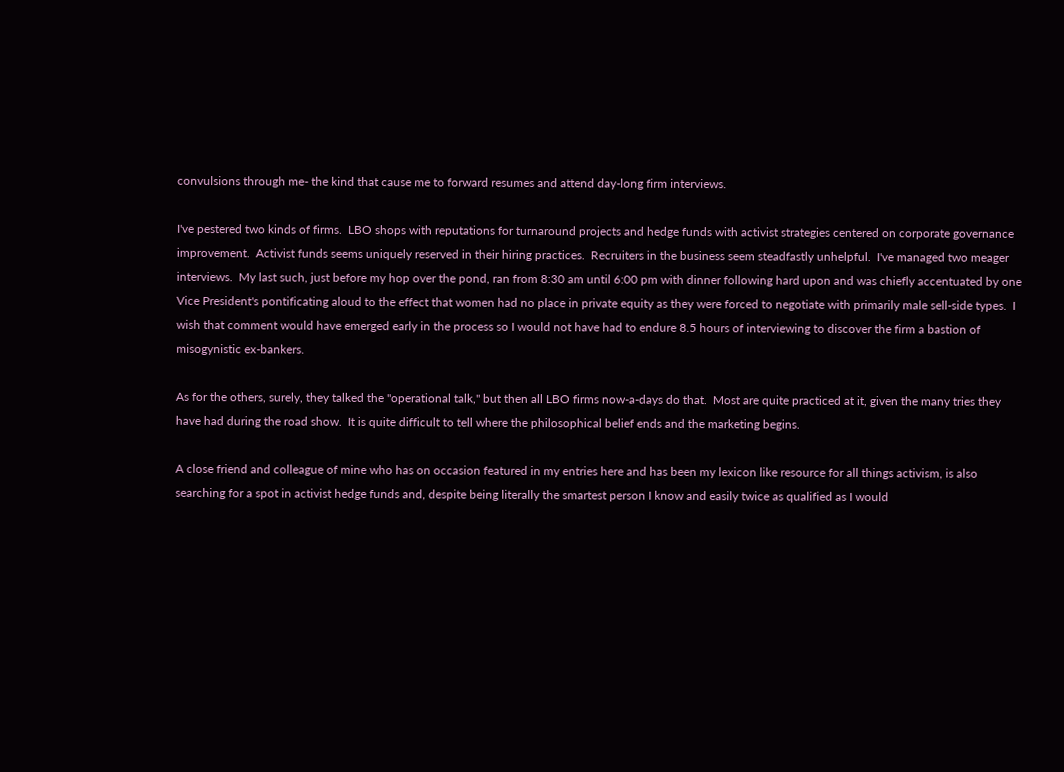convulsions through me- the kind that cause me to forward resumes and attend day-long firm interviews.

I've pestered two kinds of firms.  LBO shops with reputations for turnaround projects and hedge funds with activist strategies centered on corporate governance improvement.  Activist funds seems uniquely reserved in their hiring practices.  Recruiters in the business seem steadfastly unhelpful.  I've managed two meager interviews.  My last such, just before my hop over the pond, ran from 8:30 am until 6:00 pm with dinner following hard upon and was chiefly accentuated by one Vice President's pontificating aloud to the effect that women had no place in private equity as they were forced to negotiate with primarily male sell-side types.  I wish that comment would have emerged early in the process so I would not have had to endure 8.5 hours of interviewing to discover the firm a bastion of misogynistic ex-bankers.

As for the others, surely, they talked the "operational talk," but then all LBO firms now-a-days do that.  Most are quite practiced at it, given the many tries they have had during the road show.  It is quite difficult to tell where the philosophical belief ends and the marketing begins.

A close friend and colleague of mine who has on occasion featured in my entries here and has been my lexicon like resource for all things activism, is also searching for a spot in activist hedge funds and, despite being literally the smartest person I know and easily twice as qualified as I would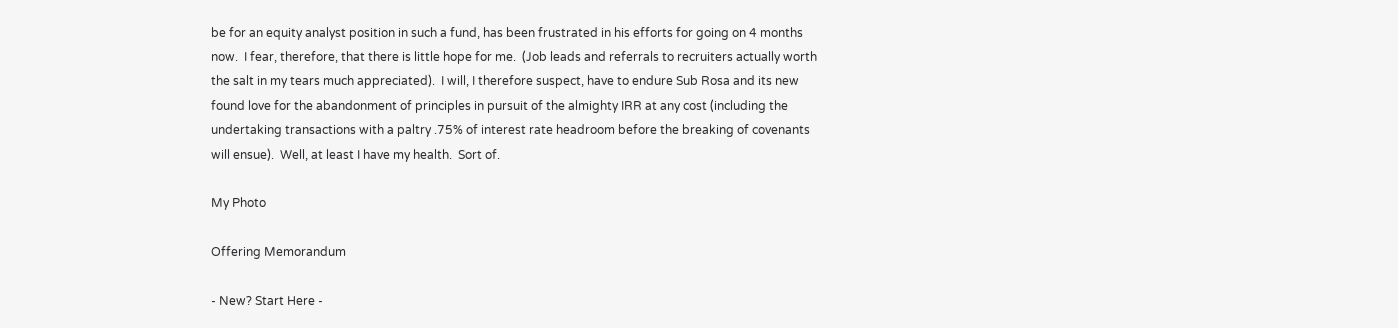be for an equity analyst position in such a fund, has been frustrated in his efforts for going on 4 months now.  I fear, therefore, that there is little hope for me.  (Job leads and referrals to recruiters actually worth the salt in my tears much appreciated).  I will, I therefore suspect, have to endure Sub Rosa and its new found love for the abandonment of principles in pursuit of the almighty IRR at any cost (including the undertaking transactions with a paltry .75% of interest rate headroom before the breaking of covenants will ensue).  Well, at least I have my health.  Sort of.

My Photo

Offering Memorandum

- New? Start Here -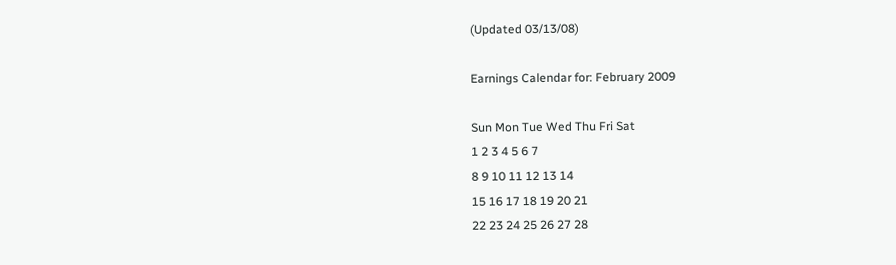(Updated 03/13/08)

Earnings Calendar for: February 2009

Sun Mon Tue Wed Thu Fri Sat
1 2 3 4 5 6 7
8 9 10 11 12 13 14
15 16 17 18 19 20 21
22 23 24 25 26 27 28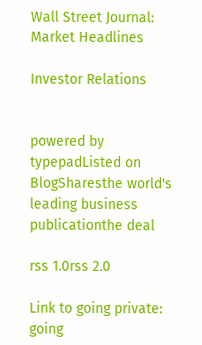Wall Street Journal: Market Headlines

Investor Relations


powered by typepadListed on BlogSharesthe world's leading business publicationthe deal

rss 1.0rss 2.0

Link to going private:
going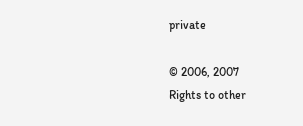private

© 2006, 2007
Rights to other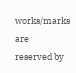works/marks are
reserved by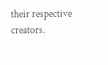their respective creators.